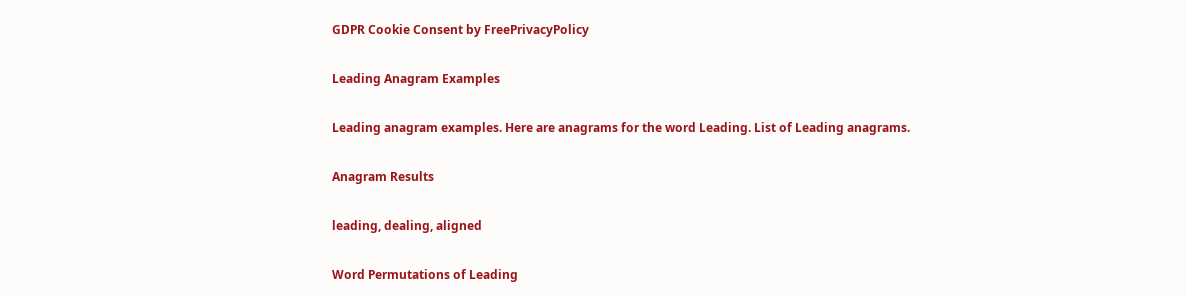GDPR Cookie Consent by FreePrivacyPolicy

Leading Anagram Examples

Leading anagram examples. Here are anagrams for the word Leading. List of Leading anagrams.

Anagram Results

leading, dealing, aligned

Word Permutations of Leading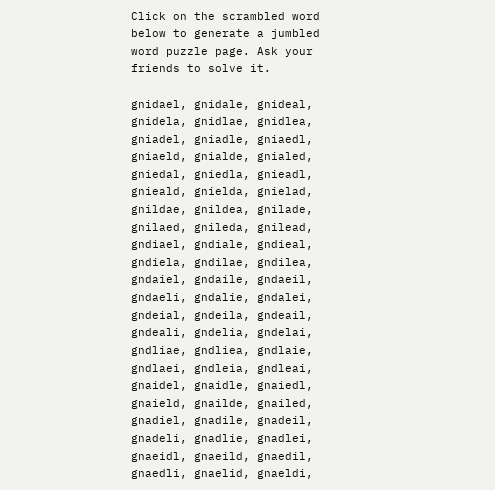Click on the scrambled word below to generate a jumbled word puzzle page. Ask your friends to solve it.

gnidael, gnidale, gnideal, gnidela, gnidlae, gnidlea, gniadel, gniadle, gniaedl, gniaeld, gnialde, gnialed, gniedal, gniedla, gnieadl, gnieald, gnielda, gnielad, gnildae, gnildea, gnilade, gnilaed, gnileda, gnilead, gndiael, gndiale, gndieal, gndiela, gndilae, gndilea, gndaiel, gndaile, gndaeil, gndaeli, gndalie, gndalei, gndeial, gndeila, gndeail, gndeali, gndelia, gndelai, gndliae, gndliea, gndlaie, gndlaei, gndleia, gndleai, gnaidel, gnaidle, gnaiedl, gnaield, gnailde, gnailed, gnadiel, gnadile, gnadeil, gnadeli, gnadlie, gnadlei, gnaeidl, gnaeild, gnaedil, gnaedli, gnaelid, gnaeldi,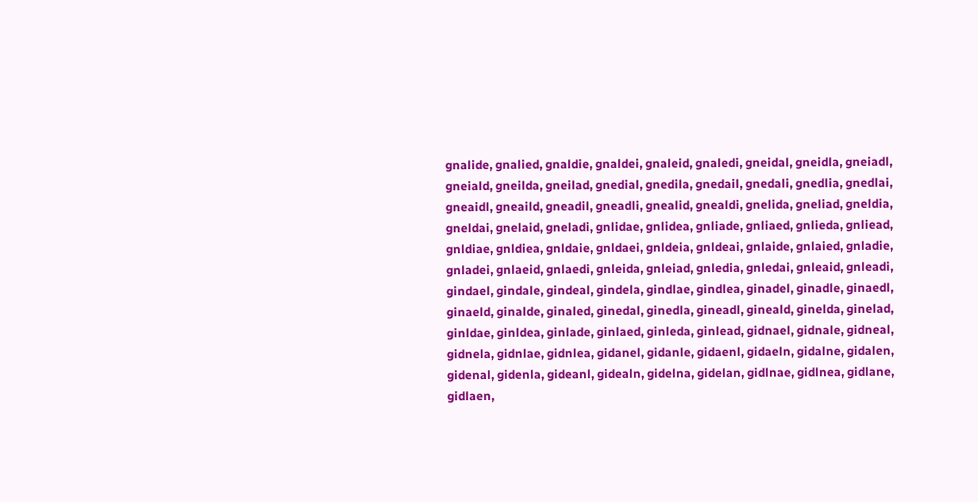gnalide, gnalied, gnaldie, gnaldei, gnaleid, gnaledi, gneidal, gneidla, gneiadl, gneiald, gneilda, gneilad, gnedial, gnedila, gnedail, gnedali, gnedlia, gnedlai, gneaidl, gneaild, gneadil, gneadli, gnealid, gnealdi, gnelida, gneliad, gneldia, gneldai, gnelaid, gneladi, gnlidae, gnlidea, gnliade, gnliaed, gnlieda, gnliead, gnldiae, gnldiea, gnldaie, gnldaei, gnldeia, gnldeai, gnlaide, gnlaied, gnladie, gnladei, gnlaeid, gnlaedi, gnleida, gnleiad, gnledia, gnledai, gnleaid, gnleadi, gindael, gindale, gindeal, gindela, gindlae, gindlea, ginadel, ginadle, ginaedl, ginaeld, ginalde, ginaled, ginedal, ginedla, gineadl, gineald, ginelda, ginelad, ginldae, ginldea, ginlade, ginlaed, ginleda, ginlead, gidnael, gidnale, gidneal, gidnela, gidnlae, gidnlea, gidanel, gidanle, gidaenl, gidaeln, gidalne, gidalen, gidenal, gidenla, gideanl, gidealn, gidelna, gidelan, gidlnae, gidlnea, gidlane, gidlaen,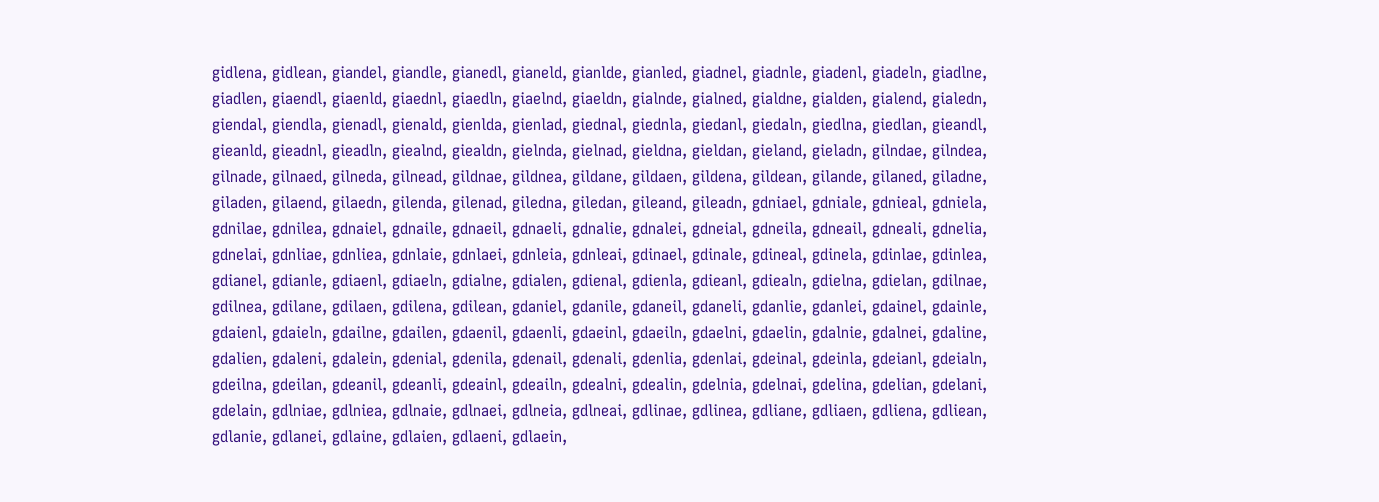gidlena, gidlean, giandel, giandle, gianedl, gianeld, gianlde, gianled, giadnel, giadnle, giadenl, giadeln, giadlne, giadlen, giaendl, giaenld, giaednl, giaedln, giaelnd, giaeldn, gialnde, gialned, gialdne, gialden, gialend, gialedn, giendal, giendla, gienadl, gienald, gienlda, gienlad, giednal, giednla, giedanl, giedaln, giedlna, giedlan, gieandl, gieanld, gieadnl, gieadln, giealnd, giealdn, gielnda, gielnad, gieldna, gieldan, gieland, gieladn, gilndae, gilndea, gilnade, gilnaed, gilneda, gilnead, gildnae, gildnea, gildane, gildaen, gildena, gildean, gilande, gilaned, giladne, giladen, gilaend, gilaedn, gilenda, gilenad, giledna, giledan, gileand, gileadn, gdniael, gdniale, gdnieal, gdniela, gdnilae, gdnilea, gdnaiel, gdnaile, gdnaeil, gdnaeli, gdnalie, gdnalei, gdneial, gdneila, gdneail, gdneali, gdnelia, gdnelai, gdnliae, gdnliea, gdnlaie, gdnlaei, gdnleia, gdnleai, gdinael, gdinale, gdineal, gdinela, gdinlae, gdinlea, gdianel, gdianle, gdiaenl, gdiaeln, gdialne, gdialen, gdienal, gdienla, gdieanl, gdiealn, gdielna, gdielan, gdilnae, gdilnea, gdilane, gdilaen, gdilena, gdilean, gdaniel, gdanile, gdaneil, gdaneli, gdanlie, gdanlei, gdainel, gdainle, gdaienl, gdaieln, gdailne, gdailen, gdaenil, gdaenli, gdaeinl, gdaeiln, gdaelni, gdaelin, gdalnie, gdalnei, gdaline, gdalien, gdaleni, gdalein, gdenial, gdenila, gdenail, gdenali, gdenlia, gdenlai, gdeinal, gdeinla, gdeianl, gdeialn, gdeilna, gdeilan, gdeanil, gdeanli, gdeainl, gdeailn, gdealni, gdealin, gdelnia, gdelnai, gdelina, gdelian, gdelani, gdelain, gdlniae, gdlniea, gdlnaie, gdlnaei, gdlneia, gdlneai, gdlinae, gdlinea, gdliane, gdliaen, gdliena, gdliean, gdlanie, gdlanei, gdlaine, gdlaien, gdlaeni, gdlaein,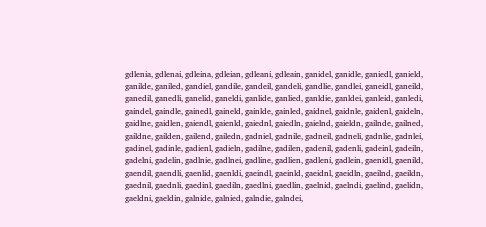gdlenia, gdlenai, gdleina, gdleian, gdleani, gdleain, ganidel, ganidle, ganiedl, ganield, ganilde, ganiled, gandiel, gandile, gandeil, gandeli, gandlie, gandlei, ganeidl, ganeild, ganedil, ganedli, ganelid, ganeldi, ganlide, ganlied, ganldie, ganldei, ganleid, ganledi, gaindel, gaindle, gainedl, gaineld, gainlde, gainled, gaidnel, gaidnle, gaidenl, gaideln, gaidlne, gaidlen, gaiendl, gaienld, gaiednl, gaiedln, gaielnd, gaieldn, gailnde, gailned, gaildne, gailden, gailend, gailedn, gadniel, gadnile, gadneil, gadneli, gadnlie, gadnlei, gadinel, gadinle, gadienl, gadieln, gadilne, gadilen, gadenil, gadenli, gadeinl, gadeiln, gadelni, gadelin, gadlnie, gadlnei, gadline, gadlien, gadleni, gadlein, gaenidl, gaenild, gaendil, gaendli, gaenlid, gaenldi, gaeindl, gaeinld, gaeidnl, gaeidln, gaeilnd, gaeildn, gaednil, gaednli, gaedinl, gaediln, gaedlni, gaedlin, gaelnid, gaelndi, gaelind, gaelidn, gaeldni, gaeldin, galnide, galnied, galndie, galndei,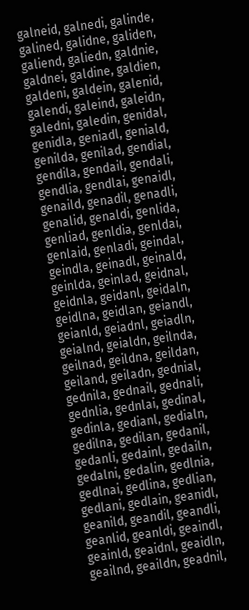galneid, galnedi, galinde, galined, galidne, galiden, galiend, galiedn, galdnie, galdnei, galdine, galdien, galdeni, galdein, galenid, galendi, galeind, galeidn, galedni, galedin, genidal, genidla, geniadl, geniald, genilda, genilad, gendial, gendila, gendail, gendali, gendlia, gendlai, genaidl, genaild, genadil, genadli, genalid, genaldi, genlida, genliad, genldia, genldai, genlaid, genladi, geindal, geindla, geinadl, geinald, geinlda, geinlad, geidnal, geidnla, geidanl, geidaln, geidlna, geidlan, geiandl, geianld, geiadnl, geiadln, geialnd, geialdn, geilnda, geilnad, geildna, geildan, geiland, geiladn, gednial, gednila, gednail, gednali, gednlia, gednlai, gedinal, gedinla, gedianl, gedialn, gedilna, gedilan, gedanil, gedanli, gedainl, gedailn, gedalni, gedalin, gedlnia, gedlnai, gedlina, gedlian, gedlani, gedlain, geanidl, geanild, geandil, geandli, geanlid, geanldi, geaindl, geainld, geaidnl, geaidln, geailnd, geaildn, geadnil,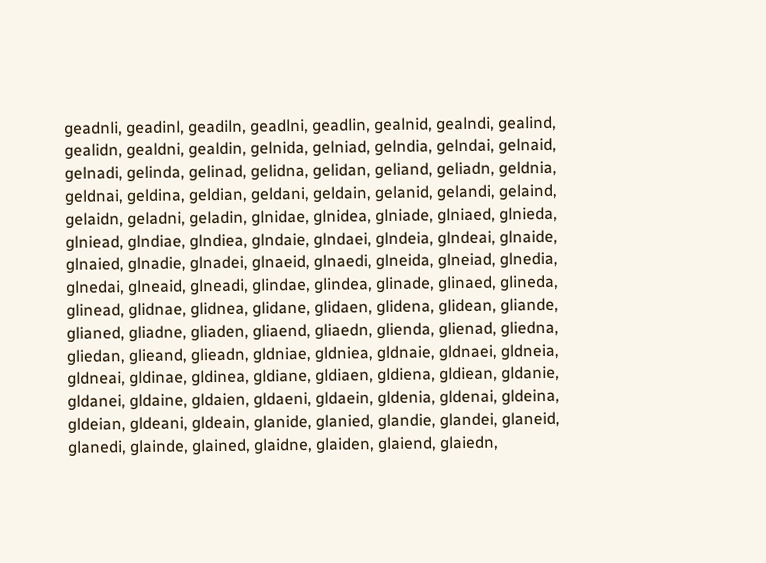geadnli, geadinl, geadiln, geadlni, geadlin, gealnid, gealndi, gealind, gealidn, gealdni, gealdin, gelnida, gelniad, gelndia, gelndai, gelnaid, gelnadi, gelinda, gelinad, gelidna, gelidan, geliand, geliadn, geldnia, geldnai, geldina, geldian, geldani, geldain, gelanid, gelandi, gelaind, gelaidn, geladni, geladin, glnidae, glnidea, glniade, glniaed, glnieda, glniead, glndiae, glndiea, glndaie, glndaei, glndeia, glndeai, glnaide, glnaied, glnadie, glnadei, glnaeid, glnaedi, glneida, glneiad, glnedia, glnedai, glneaid, glneadi, glindae, glindea, glinade, glinaed, glineda, glinead, glidnae, glidnea, glidane, glidaen, glidena, glidean, gliande, glianed, gliadne, gliaden, gliaend, gliaedn, glienda, glienad, gliedna, gliedan, glieand, glieadn, gldniae, gldniea, gldnaie, gldnaei, gldneia, gldneai, gldinae, gldinea, gldiane, gldiaen, gldiena, gldiean, gldanie, gldanei, gldaine, gldaien, gldaeni, gldaein, gldenia, gldenai, gldeina, gldeian, gldeani, gldeain, glanide, glanied, glandie, glandei, glaneid, glanedi, glainde, glained, glaidne, glaiden, glaiend, glaiedn,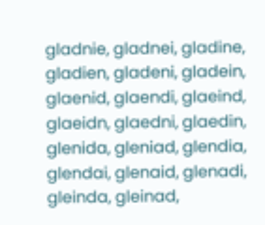gladnie, gladnei, gladine, gladien, gladeni, gladein, glaenid, glaendi, glaeind, glaeidn, glaedni, glaedin, glenida, gleniad, glendia, glendai, glenaid, glenadi, gleinda, gleinad,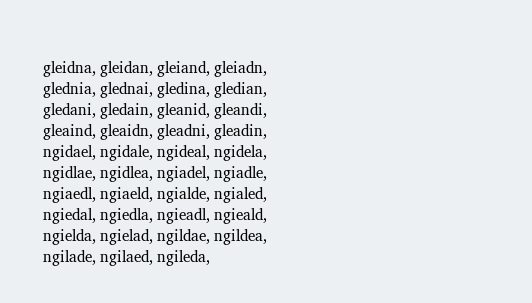gleidna, gleidan, gleiand, gleiadn, glednia, glednai, gledina, gledian, gledani, gledain, gleanid, gleandi, gleaind, gleaidn, gleadni, gleadin, ngidael, ngidale, ngideal, ngidela, ngidlae, ngidlea, ngiadel, ngiadle, ngiaedl, ngiaeld, ngialde, ngialed, ngiedal, ngiedla, ngieadl, ngieald, ngielda, ngielad, ngildae, ngildea, ngilade, ngilaed, ngileda,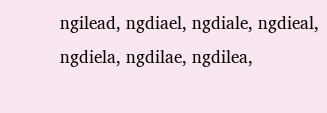ngilead, ngdiael, ngdiale, ngdieal, ngdiela, ngdilae, ngdilea,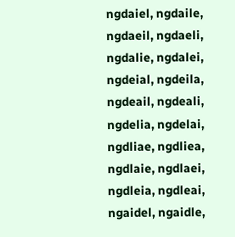ngdaiel, ngdaile, ngdaeil, ngdaeli, ngdalie, ngdalei, ngdeial, ngdeila, ngdeail, ngdeali, ngdelia, ngdelai, ngdliae, ngdliea, ngdlaie, ngdlaei, ngdleia, ngdleai, ngaidel, ngaidle,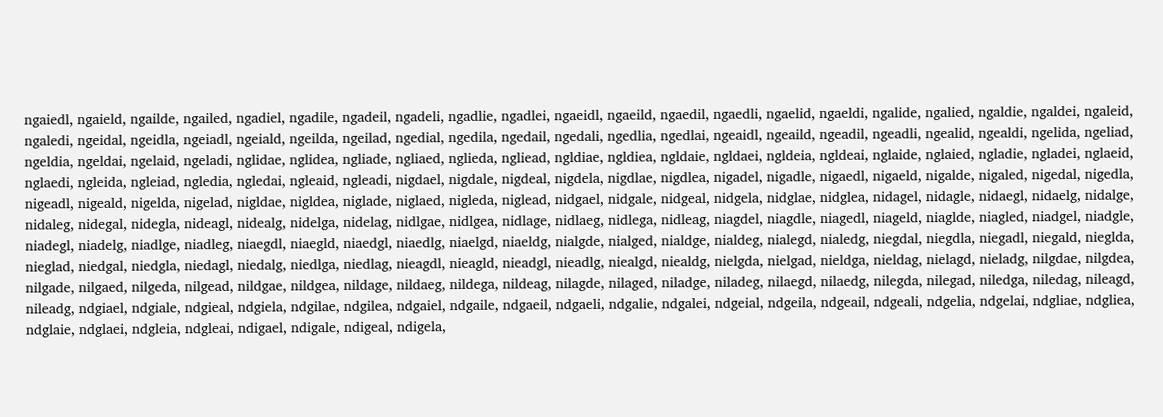ngaiedl, ngaield, ngailde, ngailed, ngadiel, ngadile, ngadeil, ngadeli, ngadlie, ngadlei, ngaeidl, ngaeild, ngaedil, ngaedli, ngaelid, ngaeldi, ngalide, ngalied, ngaldie, ngaldei, ngaleid, ngaledi, ngeidal, ngeidla, ngeiadl, ngeiald, ngeilda, ngeilad, ngedial, ngedila, ngedail, ngedali, ngedlia, ngedlai, ngeaidl, ngeaild, ngeadil, ngeadli, ngealid, ngealdi, ngelida, ngeliad, ngeldia, ngeldai, ngelaid, ngeladi, nglidae, nglidea, ngliade, ngliaed, nglieda, ngliead, ngldiae, ngldiea, ngldaie, ngldaei, ngldeia, ngldeai, nglaide, nglaied, ngladie, ngladei, nglaeid, nglaedi, ngleida, ngleiad, ngledia, ngledai, ngleaid, ngleadi, nigdael, nigdale, nigdeal, nigdela, nigdlae, nigdlea, nigadel, nigadle, nigaedl, nigaeld, nigalde, nigaled, nigedal, nigedla, nigeadl, nigeald, nigelda, nigelad, nigldae, nigldea, niglade, niglaed, nigleda, niglead, nidgael, nidgale, nidgeal, nidgela, nidglae, nidglea, nidagel, nidagle, nidaegl, nidaelg, nidalge, nidaleg, nidegal, nidegla, nideagl, nidealg, nidelga, nidelag, nidlgae, nidlgea, nidlage, nidlaeg, nidlega, nidleag, niagdel, niagdle, niagedl, niageld, niaglde, niagled, niadgel, niadgle, niadegl, niadelg, niadlge, niadleg, niaegdl, niaegld, niaedgl, niaedlg, niaelgd, niaeldg, nialgde, nialged, nialdge, nialdeg, nialegd, nialedg, niegdal, niegdla, niegadl, niegald, nieglda, nieglad, niedgal, niedgla, niedagl, niedalg, niedlga, niedlag, nieagdl, nieagld, nieadgl, nieadlg, niealgd, niealdg, nielgda, nielgad, nieldga, nieldag, nielagd, nieladg, nilgdae, nilgdea, nilgade, nilgaed, nilgeda, nilgead, nildgae, nildgea, nildage, nildaeg, nildega, nildeag, nilagde, nilaged, niladge, niladeg, nilaegd, nilaedg, nilegda, nilegad, niledga, niledag, nileagd, nileadg, ndgiael, ndgiale, ndgieal, ndgiela, ndgilae, ndgilea, ndgaiel, ndgaile, ndgaeil, ndgaeli, ndgalie, ndgalei, ndgeial, ndgeila, ndgeail, ndgeali, ndgelia, ndgelai, ndgliae, ndgliea, ndglaie, ndglaei, ndgleia, ndgleai, ndigael, ndigale, ndigeal, ndigela,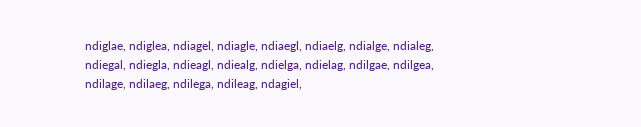ndiglae, ndiglea, ndiagel, ndiagle, ndiaegl, ndiaelg, ndialge, ndialeg, ndiegal, ndiegla, ndieagl, ndiealg, ndielga, ndielag, ndilgae, ndilgea, ndilage, ndilaeg, ndilega, ndileag, ndagiel,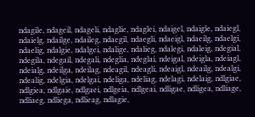ndagile, ndageil, ndageli, ndaglie, ndaglei, ndaigel, ndaigle, ndaiegl, ndaielg, ndailge, ndaileg, ndaegil, ndaegli, ndaeigl, ndaeilg, ndaelgi, ndaelig, ndalgie, ndalgei, ndalige, ndalieg, ndalegi, ndaleig, ndegial, ndegila, ndegail, ndegali, ndeglia, ndeglai, ndeigal, ndeigla, ndeiagl, ndeialg, ndeilga, ndeilag, ndeagil, ndeagli, ndeaigl, ndeailg, ndealgi, ndealig, ndelgia, ndelgai, ndeliga, ndeliag, ndelagi, ndelaig, ndlgiae, ndlgiea, ndlgaie, ndlgaei, ndlgeia, ndlgeai, ndligae, ndligea, ndliage, ndliaeg, ndliega, ndlieag, ndlagie,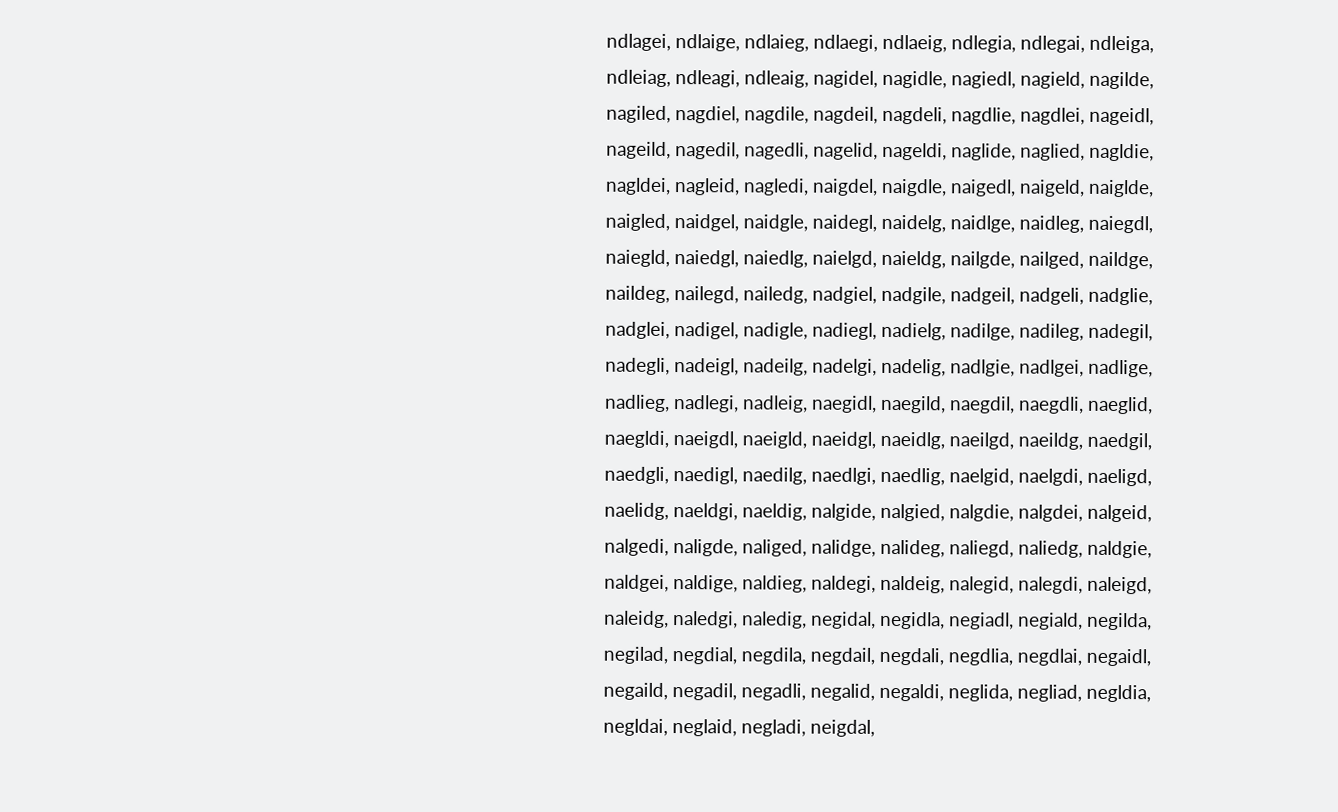ndlagei, ndlaige, ndlaieg, ndlaegi, ndlaeig, ndlegia, ndlegai, ndleiga, ndleiag, ndleagi, ndleaig, nagidel, nagidle, nagiedl, nagield, nagilde, nagiled, nagdiel, nagdile, nagdeil, nagdeli, nagdlie, nagdlei, nageidl, nageild, nagedil, nagedli, nagelid, nageldi, naglide, naglied, nagldie, nagldei, nagleid, nagledi, naigdel, naigdle, naigedl, naigeld, naiglde, naigled, naidgel, naidgle, naidegl, naidelg, naidlge, naidleg, naiegdl, naiegld, naiedgl, naiedlg, naielgd, naieldg, nailgde, nailged, naildge, naildeg, nailegd, nailedg, nadgiel, nadgile, nadgeil, nadgeli, nadglie, nadglei, nadigel, nadigle, nadiegl, nadielg, nadilge, nadileg, nadegil, nadegli, nadeigl, nadeilg, nadelgi, nadelig, nadlgie, nadlgei, nadlige, nadlieg, nadlegi, nadleig, naegidl, naegild, naegdil, naegdli, naeglid, naegldi, naeigdl, naeigld, naeidgl, naeidlg, naeilgd, naeildg, naedgil, naedgli, naedigl, naedilg, naedlgi, naedlig, naelgid, naelgdi, naeligd, naelidg, naeldgi, naeldig, nalgide, nalgied, nalgdie, nalgdei, nalgeid, nalgedi, naligde, naliged, nalidge, nalideg, naliegd, naliedg, naldgie, naldgei, naldige, naldieg, naldegi, naldeig, nalegid, nalegdi, naleigd, naleidg, naledgi, naledig, negidal, negidla, negiadl, negiald, negilda, negilad, negdial, negdila, negdail, negdali, negdlia, negdlai, negaidl, negaild, negadil, negadli, negalid, negaldi, neglida, negliad, negldia, negldai, neglaid, negladi, neigdal,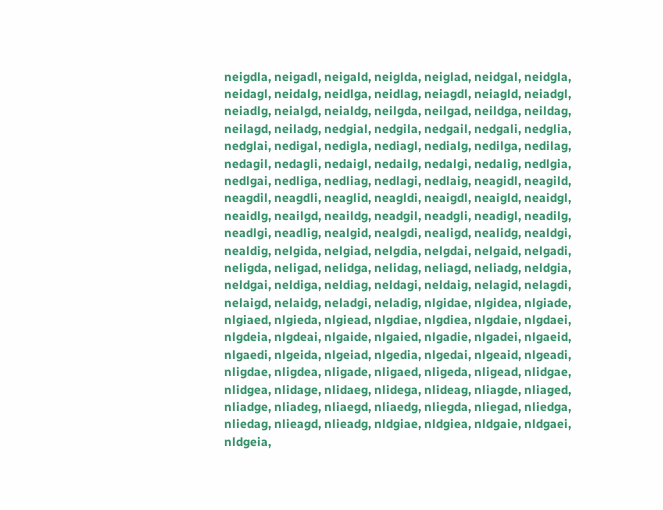neigdla, neigadl, neigald, neiglda, neiglad, neidgal, neidgla, neidagl, neidalg, neidlga, neidlag, neiagdl, neiagld, neiadgl, neiadlg, neialgd, neialdg, neilgda, neilgad, neildga, neildag, neilagd, neiladg, nedgial, nedgila, nedgail, nedgali, nedglia, nedglai, nedigal, nedigla, nediagl, nedialg, nedilga, nedilag, nedagil, nedagli, nedaigl, nedailg, nedalgi, nedalig, nedlgia, nedlgai, nedliga, nedliag, nedlagi, nedlaig, neagidl, neagild, neagdil, neagdli, neaglid, neagldi, neaigdl, neaigld, neaidgl, neaidlg, neailgd, neaildg, neadgil, neadgli, neadigl, neadilg, neadlgi, neadlig, nealgid, nealgdi, nealigd, nealidg, nealdgi, nealdig, nelgida, nelgiad, nelgdia, nelgdai, nelgaid, nelgadi, neligda, neligad, nelidga, nelidag, neliagd, neliadg, neldgia, neldgai, neldiga, neldiag, neldagi, neldaig, nelagid, nelagdi, nelaigd, nelaidg, neladgi, neladig, nlgidae, nlgidea, nlgiade, nlgiaed, nlgieda, nlgiead, nlgdiae, nlgdiea, nlgdaie, nlgdaei, nlgdeia, nlgdeai, nlgaide, nlgaied, nlgadie, nlgadei, nlgaeid, nlgaedi, nlgeida, nlgeiad, nlgedia, nlgedai, nlgeaid, nlgeadi, nligdae, nligdea, nligade, nligaed, nligeda, nligead, nlidgae, nlidgea, nlidage, nlidaeg, nlidega, nlideag, nliagde, nliaged, nliadge, nliadeg, nliaegd, nliaedg, nliegda, nliegad, nliedga, nliedag, nlieagd, nlieadg, nldgiae, nldgiea, nldgaie, nldgaei, nldgeia,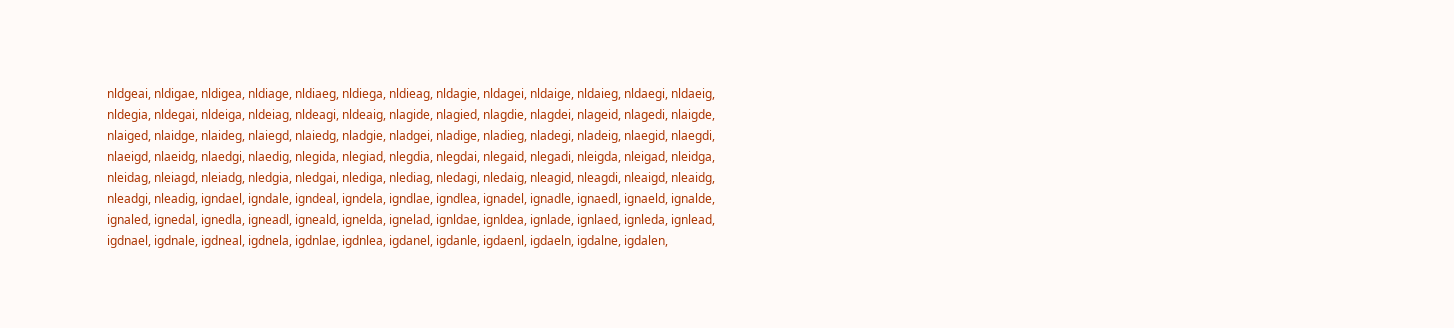nldgeai, nldigae, nldigea, nldiage, nldiaeg, nldiega, nldieag, nldagie, nldagei, nldaige, nldaieg, nldaegi, nldaeig, nldegia, nldegai, nldeiga, nldeiag, nldeagi, nldeaig, nlagide, nlagied, nlagdie, nlagdei, nlageid, nlagedi, nlaigde, nlaiged, nlaidge, nlaideg, nlaiegd, nlaiedg, nladgie, nladgei, nladige, nladieg, nladegi, nladeig, nlaegid, nlaegdi, nlaeigd, nlaeidg, nlaedgi, nlaedig, nlegida, nlegiad, nlegdia, nlegdai, nlegaid, nlegadi, nleigda, nleigad, nleidga, nleidag, nleiagd, nleiadg, nledgia, nledgai, nlediga, nlediag, nledagi, nledaig, nleagid, nleagdi, nleaigd, nleaidg, nleadgi, nleadig, igndael, igndale, igndeal, igndela, igndlae, igndlea, ignadel, ignadle, ignaedl, ignaeld, ignalde, ignaled, ignedal, ignedla, igneadl, igneald, ignelda, ignelad, ignldae, ignldea, ignlade, ignlaed, ignleda, ignlead, igdnael, igdnale, igdneal, igdnela, igdnlae, igdnlea, igdanel, igdanle, igdaenl, igdaeln, igdalne, igdalen,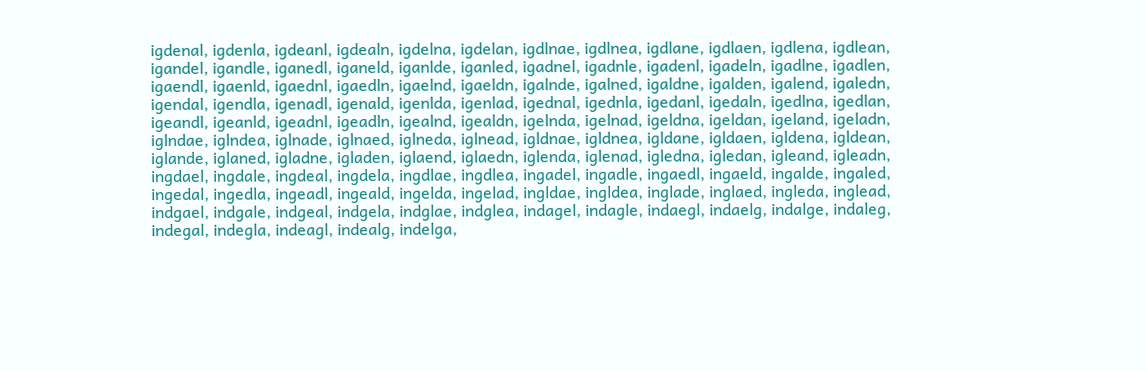igdenal, igdenla, igdeanl, igdealn, igdelna, igdelan, igdlnae, igdlnea, igdlane, igdlaen, igdlena, igdlean, igandel, igandle, iganedl, iganeld, iganlde, iganled, igadnel, igadnle, igadenl, igadeln, igadlne, igadlen, igaendl, igaenld, igaednl, igaedln, igaelnd, igaeldn, igalnde, igalned, igaldne, igalden, igalend, igaledn, igendal, igendla, igenadl, igenald, igenlda, igenlad, igednal, igednla, igedanl, igedaln, igedlna, igedlan, igeandl, igeanld, igeadnl, igeadln, igealnd, igealdn, igelnda, igelnad, igeldna, igeldan, igeland, igeladn, iglndae, iglndea, iglnade, iglnaed, iglneda, iglnead, igldnae, igldnea, igldane, igldaen, igldena, igldean, iglande, iglaned, igladne, igladen, iglaend, iglaedn, iglenda, iglenad, igledna, igledan, igleand, igleadn, ingdael, ingdale, ingdeal, ingdela, ingdlae, ingdlea, ingadel, ingadle, ingaedl, ingaeld, ingalde, ingaled, ingedal, ingedla, ingeadl, ingeald, ingelda, ingelad, ingldae, ingldea, inglade, inglaed, ingleda, inglead, indgael, indgale, indgeal, indgela, indglae, indglea, indagel, indagle, indaegl, indaelg, indalge, indaleg, indegal, indegla, indeagl, indealg, indelga,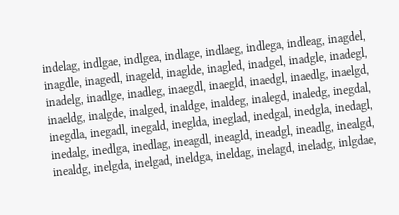indelag, indlgae, indlgea, indlage, indlaeg, indlega, indleag, inagdel, inagdle, inagedl, inageld, inaglde, inagled, inadgel, inadgle, inadegl, inadelg, inadlge, inadleg, inaegdl, inaegld, inaedgl, inaedlg, inaelgd, inaeldg, inalgde, inalged, inaldge, inaldeg, inalegd, inaledg, inegdal, inegdla, inegadl, inegald, ineglda, ineglad, inedgal, inedgla, inedagl, inedalg, inedlga, inedlag, ineagdl, ineagld, ineadgl, ineadlg, inealgd, inealdg, inelgda, inelgad, ineldga, ineldag, inelagd, ineladg, inlgdae,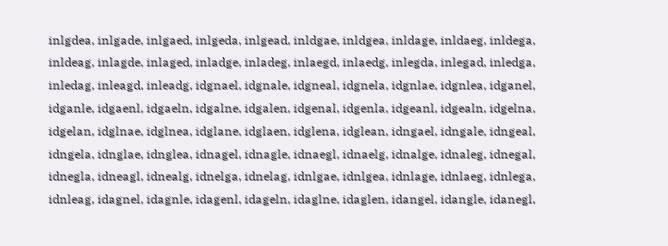inlgdea, inlgade, inlgaed, inlgeda, inlgead, inldgae, inldgea, inldage, inldaeg, inldega, inldeag, inlagde, inlaged, inladge, inladeg, inlaegd, inlaedg, inlegda, inlegad, inledga, inledag, inleagd, inleadg, idgnael, idgnale, idgneal, idgnela, idgnlae, idgnlea, idganel, idganle, idgaenl, idgaeln, idgalne, idgalen, idgenal, idgenla, idgeanl, idgealn, idgelna, idgelan, idglnae, idglnea, idglane, idglaen, idglena, idglean, idngael, idngale, idngeal, idngela, idnglae, idnglea, idnagel, idnagle, idnaegl, idnaelg, idnalge, idnaleg, idnegal, idnegla, idneagl, idnealg, idnelga, idnelag, idnlgae, idnlgea, idnlage, idnlaeg, idnlega, idnleag, idagnel, idagnle, idagenl, idageln, idaglne, idaglen, idangel, idangle, idanegl,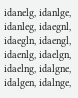idanelg, idanlge, idanleg, idaegnl, idaegln, idaengl, idaenlg, idaelgn, idaelng, idalgne, idalgen, idalnge,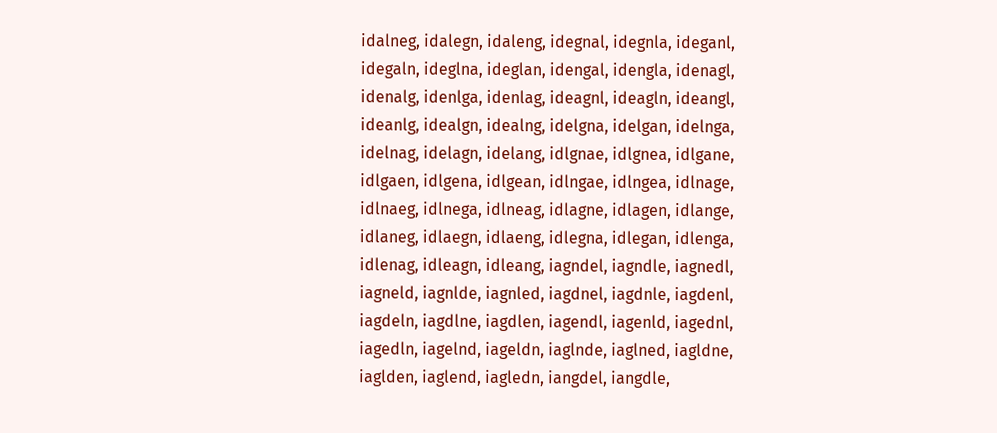idalneg, idalegn, idaleng, idegnal, idegnla, ideganl, idegaln, ideglna, ideglan, idengal, idengla, idenagl, idenalg, idenlga, idenlag, ideagnl, ideagln, ideangl, ideanlg, idealgn, idealng, idelgna, idelgan, idelnga, idelnag, idelagn, idelang, idlgnae, idlgnea, idlgane, idlgaen, idlgena, idlgean, idlngae, idlngea, idlnage, idlnaeg, idlnega, idlneag, idlagne, idlagen, idlange, idlaneg, idlaegn, idlaeng, idlegna, idlegan, idlenga, idlenag, idleagn, idleang, iagndel, iagndle, iagnedl, iagneld, iagnlde, iagnled, iagdnel, iagdnle, iagdenl, iagdeln, iagdlne, iagdlen, iagendl, iagenld, iagednl, iagedln, iagelnd, iageldn, iaglnde, iaglned, iagldne, iaglden, iaglend, iagledn, iangdel, iangdle,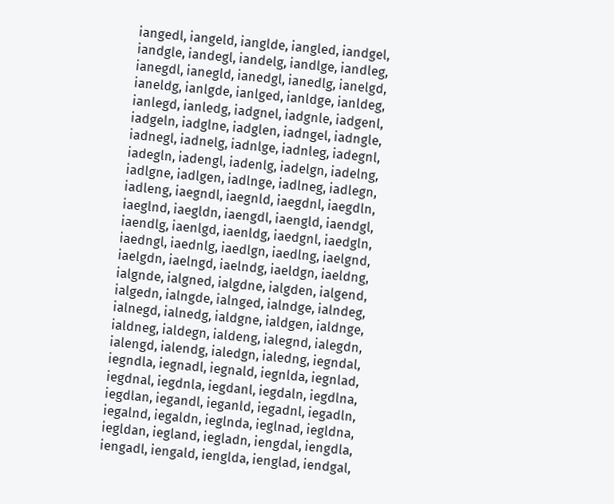iangedl, iangeld, ianglde, iangled, iandgel, iandgle, iandegl, iandelg, iandlge, iandleg, ianegdl, ianegld, ianedgl, ianedlg, ianelgd, ianeldg, ianlgde, ianlged, ianldge, ianldeg, ianlegd, ianledg, iadgnel, iadgnle, iadgenl, iadgeln, iadglne, iadglen, iadngel, iadngle, iadnegl, iadnelg, iadnlge, iadnleg, iadegnl, iadegln, iadengl, iadenlg, iadelgn, iadelng, iadlgne, iadlgen, iadlnge, iadlneg, iadlegn, iadleng, iaegndl, iaegnld, iaegdnl, iaegdln, iaeglnd, iaegldn, iaengdl, iaengld, iaendgl, iaendlg, iaenlgd, iaenldg, iaedgnl, iaedgln, iaedngl, iaednlg, iaedlgn, iaedlng, iaelgnd, iaelgdn, iaelngd, iaelndg, iaeldgn, iaeldng, ialgnde, ialgned, ialgdne, ialgden, ialgend, ialgedn, ialngde, ialnged, ialndge, ialndeg, ialnegd, ialnedg, ialdgne, ialdgen, ialdnge, ialdneg, ialdegn, ialdeng, ialegnd, ialegdn, ialengd, ialendg, ialedgn, ialedng, iegndal, iegndla, iegnadl, iegnald, iegnlda, iegnlad, iegdnal, iegdnla, iegdanl, iegdaln, iegdlna, iegdlan, iegandl, ieganld, iegadnl, iegadln, iegalnd, iegaldn, ieglnda, ieglnad, iegldna, iegldan, iegland, iegladn, iengdal, iengdla, iengadl, iengald, ienglda, ienglad, iendgal,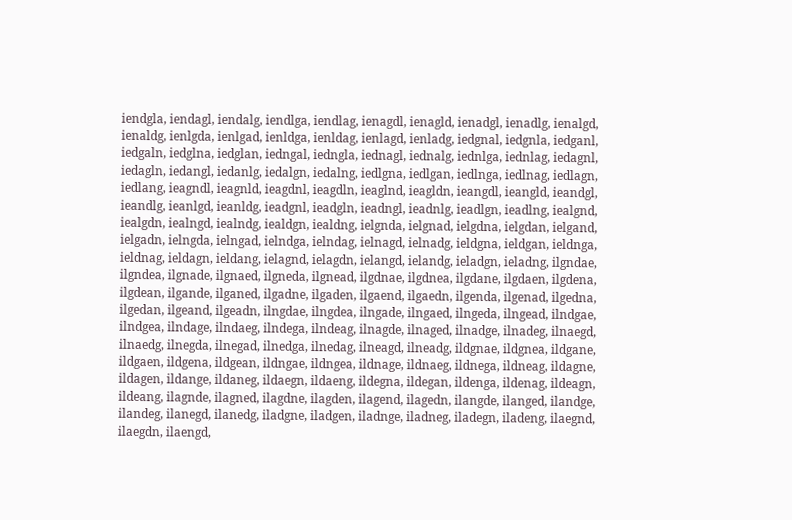iendgla, iendagl, iendalg, iendlga, iendlag, ienagdl, ienagld, ienadgl, ienadlg, ienalgd, ienaldg, ienlgda, ienlgad, ienldga, ienldag, ienlagd, ienladg, iedgnal, iedgnla, iedganl, iedgaln, iedglna, iedglan, iedngal, iedngla, iednagl, iednalg, iednlga, iednlag, iedagnl, iedagln, iedangl, iedanlg, iedalgn, iedalng, iedlgna, iedlgan, iedlnga, iedlnag, iedlagn, iedlang, ieagndl, ieagnld, ieagdnl, ieagdln, ieaglnd, ieagldn, ieangdl, ieangld, ieandgl, ieandlg, ieanlgd, ieanldg, ieadgnl, ieadgln, ieadngl, ieadnlg, ieadlgn, ieadlng, iealgnd, iealgdn, iealngd, iealndg, iealdgn, iealdng, ielgnda, ielgnad, ielgdna, ielgdan, ielgand, ielgadn, ielngda, ielngad, ielndga, ielndag, ielnagd, ielnadg, ieldgna, ieldgan, ieldnga, ieldnag, ieldagn, ieldang, ielagnd, ielagdn, ielangd, ielandg, ieladgn, ieladng, ilgndae, ilgndea, ilgnade, ilgnaed, ilgneda, ilgnead, ilgdnae, ilgdnea, ilgdane, ilgdaen, ilgdena, ilgdean, ilgande, ilganed, ilgadne, ilgaden, ilgaend, ilgaedn, ilgenda, ilgenad, ilgedna, ilgedan, ilgeand, ilgeadn, ilngdae, ilngdea, ilngade, ilngaed, ilngeda, ilngead, ilndgae, ilndgea, ilndage, ilndaeg, ilndega, ilndeag, ilnagde, ilnaged, ilnadge, ilnadeg, ilnaegd, ilnaedg, ilnegda, ilnegad, ilnedga, ilnedag, ilneagd, ilneadg, ildgnae, ildgnea, ildgane, ildgaen, ildgena, ildgean, ildngae, ildngea, ildnage, ildnaeg, ildnega, ildneag, ildagne, ildagen, ildange, ildaneg, ildaegn, ildaeng, ildegna, ildegan, ildenga, ildenag, ildeagn, ildeang, ilagnde, ilagned, ilagdne, ilagden, ilagend, ilagedn, ilangde, ilanged, ilandge, ilandeg, ilanegd, ilanedg, iladgne, iladgen, iladnge, iladneg, iladegn, iladeng, ilaegnd, ilaegdn, ilaengd,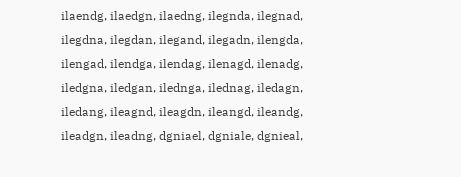ilaendg, ilaedgn, ilaedng, ilegnda, ilegnad, ilegdna, ilegdan, ilegand, ilegadn, ilengda, ilengad, ilendga, ilendag, ilenagd, ilenadg, iledgna, iledgan, ilednga, ilednag, iledagn, iledang, ileagnd, ileagdn, ileangd, ileandg, ileadgn, ileadng, dgniael, dgniale, dgnieal,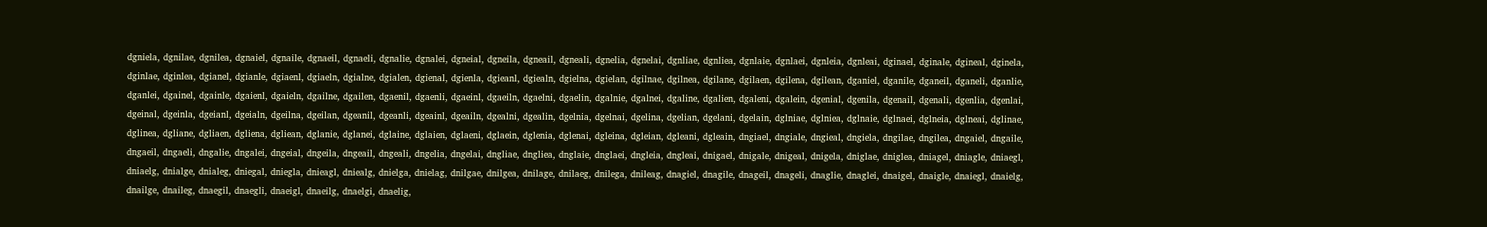dgniela, dgnilae, dgnilea, dgnaiel, dgnaile, dgnaeil, dgnaeli, dgnalie, dgnalei, dgneial, dgneila, dgneail, dgneali, dgnelia, dgnelai, dgnliae, dgnliea, dgnlaie, dgnlaei, dgnleia, dgnleai, dginael, dginale, dgineal, dginela, dginlae, dginlea, dgianel, dgianle, dgiaenl, dgiaeln, dgialne, dgialen, dgienal, dgienla, dgieanl, dgiealn, dgielna, dgielan, dgilnae, dgilnea, dgilane, dgilaen, dgilena, dgilean, dganiel, dganile, dganeil, dganeli, dganlie, dganlei, dgainel, dgainle, dgaienl, dgaieln, dgailne, dgailen, dgaenil, dgaenli, dgaeinl, dgaeiln, dgaelni, dgaelin, dgalnie, dgalnei, dgaline, dgalien, dgaleni, dgalein, dgenial, dgenila, dgenail, dgenali, dgenlia, dgenlai, dgeinal, dgeinla, dgeianl, dgeialn, dgeilna, dgeilan, dgeanil, dgeanli, dgeainl, dgeailn, dgealni, dgealin, dgelnia, dgelnai, dgelina, dgelian, dgelani, dgelain, dglniae, dglniea, dglnaie, dglnaei, dglneia, dglneai, dglinae, dglinea, dgliane, dgliaen, dgliena, dgliean, dglanie, dglanei, dglaine, dglaien, dglaeni, dglaein, dglenia, dglenai, dgleina, dgleian, dgleani, dgleain, dngiael, dngiale, dngieal, dngiela, dngilae, dngilea, dngaiel, dngaile, dngaeil, dngaeli, dngalie, dngalei, dngeial, dngeila, dngeail, dngeali, dngelia, dngelai, dngliae, dngliea, dnglaie, dnglaei, dngleia, dngleai, dnigael, dnigale, dnigeal, dnigela, dniglae, dniglea, dniagel, dniagle, dniaegl, dniaelg, dnialge, dnialeg, dniegal, dniegla, dnieagl, dniealg, dnielga, dnielag, dnilgae, dnilgea, dnilage, dnilaeg, dnilega, dnileag, dnagiel, dnagile, dnageil, dnageli, dnaglie, dnaglei, dnaigel, dnaigle, dnaiegl, dnaielg, dnailge, dnaileg, dnaegil, dnaegli, dnaeigl, dnaeilg, dnaelgi, dnaelig,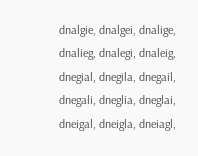dnalgie, dnalgei, dnalige, dnalieg, dnalegi, dnaleig, dnegial, dnegila, dnegail, dnegali, dneglia, dneglai, dneigal, dneigla, dneiagl,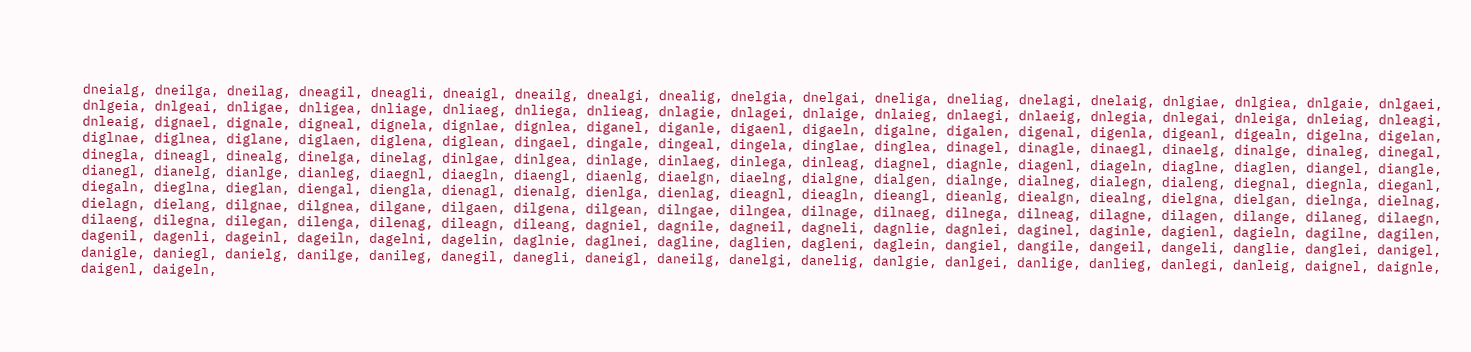dneialg, dneilga, dneilag, dneagil, dneagli, dneaigl, dneailg, dnealgi, dnealig, dnelgia, dnelgai, dneliga, dneliag, dnelagi, dnelaig, dnlgiae, dnlgiea, dnlgaie, dnlgaei, dnlgeia, dnlgeai, dnligae, dnligea, dnliage, dnliaeg, dnliega, dnlieag, dnlagie, dnlagei, dnlaige, dnlaieg, dnlaegi, dnlaeig, dnlegia, dnlegai, dnleiga, dnleiag, dnleagi, dnleaig, dignael, dignale, digneal, dignela, dignlae, dignlea, diganel, diganle, digaenl, digaeln, digalne, digalen, digenal, digenla, digeanl, digealn, digelna, digelan, diglnae, diglnea, diglane, diglaen, diglena, diglean, dingael, dingale, dingeal, dingela, dinglae, dinglea, dinagel, dinagle, dinaegl, dinaelg, dinalge, dinaleg, dinegal, dinegla, dineagl, dinealg, dinelga, dinelag, dinlgae, dinlgea, dinlage, dinlaeg, dinlega, dinleag, diagnel, diagnle, diagenl, diageln, diaglne, diaglen, diangel, diangle, dianegl, dianelg, dianlge, dianleg, diaegnl, diaegln, diaengl, diaenlg, diaelgn, diaelng, dialgne, dialgen, dialnge, dialneg, dialegn, dialeng, diegnal, diegnla, dieganl, diegaln, dieglna, dieglan, diengal, diengla, dienagl, dienalg, dienlga, dienlag, dieagnl, dieagln, dieangl, dieanlg, diealgn, diealng, dielgna, dielgan, dielnga, dielnag, dielagn, dielang, dilgnae, dilgnea, dilgane, dilgaen, dilgena, dilgean, dilngae, dilngea, dilnage, dilnaeg, dilnega, dilneag, dilagne, dilagen, dilange, dilaneg, dilaegn, dilaeng, dilegna, dilegan, dilenga, dilenag, dileagn, dileang, dagniel, dagnile, dagneil, dagneli, dagnlie, dagnlei, daginel, daginle, dagienl, dagieln, dagilne, dagilen, dagenil, dagenli, dageinl, dageiln, dagelni, dagelin, daglnie, daglnei, dagline, daglien, dagleni, daglein, dangiel, dangile, dangeil, dangeli, danglie, danglei, danigel, danigle, daniegl, danielg, danilge, danileg, danegil, danegli, daneigl, daneilg, danelgi, danelig, danlgie, danlgei, danlige, danlieg, danlegi, danleig, daignel, daignle, daigenl, daigeln,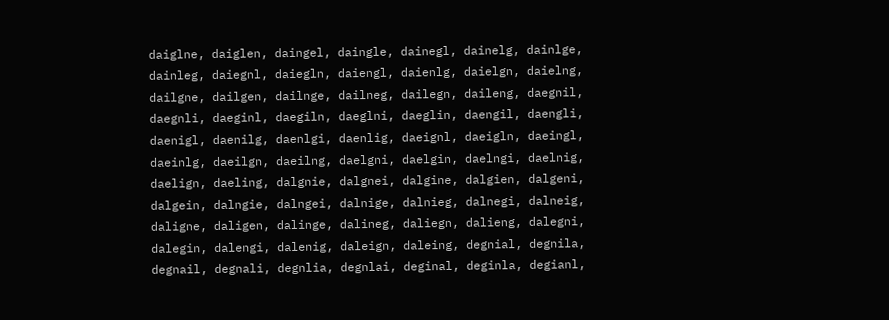daiglne, daiglen, daingel, daingle, dainegl, dainelg, dainlge, dainleg, daiegnl, daiegln, daiengl, daienlg, daielgn, daielng, dailgne, dailgen, dailnge, dailneg, dailegn, daileng, daegnil, daegnli, daeginl, daegiln, daeglni, daeglin, daengil, daengli, daenigl, daenilg, daenlgi, daenlig, daeignl, daeigln, daeingl, daeinlg, daeilgn, daeilng, daelgni, daelgin, daelngi, daelnig, daelign, daeling, dalgnie, dalgnei, dalgine, dalgien, dalgeni, dalgein, dalngie, dalngei, dalnige, dalnieg, dalnegi, dalneig, daligne, daligen, dalinge, dalineg, daliegn, dalieng, dalegni, dalegin, dalengi, dalenig, daleign, daleing, degnial, degnila, degnail, degnali, degnlia, degnlai, deginal, deginla, degianl,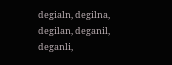degialn, degilna, degilan, deganil, deganli,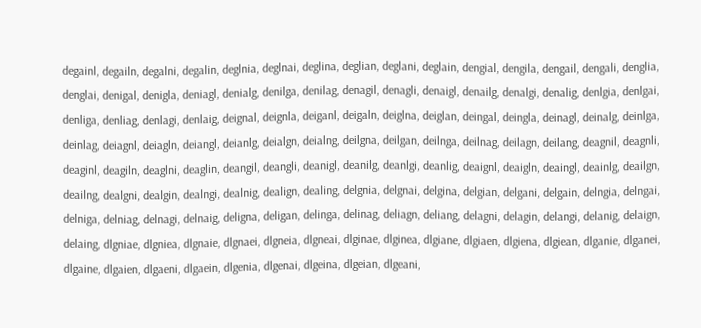degainl, degailn, degalni, degalin, deglnia, deglnai, deglina, deglian, deglani, deglain, dengial, dengila, dengail, dengali, denglia, denglai, denigal, denigla, deniagl, denialg, denilga, denilag, denagil, denagli, denaigl, denailg, denalgi, denalig, denlgia, denlgai, denliga, denliag, denlagi, denlaig, deignal, deignla, deiganl, deigaln, deiglna, deiglan, deingal, deingla, deinagl, deinalg, deinlga, deinlag, deiagnl, deiagln, deiangl, deianlg, deialgn, deialng, deilgna, deilgan, deilnga, deilnag, deilagn, deilang, deagnil, deagnli, deaginl, deagiln, deaglni, deaglin, deangil, deangli, deanigl, deanilg, deanlgi, deanlig, deaignl, deaigln, deaingl, deainlg, deailgn, deailng, dealgni, dealgin, dealngi, dealnig, dealign, dealing, delgnia, delgnai, delgina, delgian, delgani, delgain, delngia, delngai, delniga, delniag, delnagi, delnaig, deligna, deligan, delinga, delinag, deliagn, deliang, delagni, delagin, delangi, delanig, delaign, delaing, dlgniae, dlgniea, dlgnaie, dlgnaei, dlgneia, dlgneai, dlginae, dlginea, dlgiane, dlgiaen, dlgiena, dlgiean, dlganie, dlganei, dlgaine, dlgaien, dlgaeni, dlgaein, dlgenia, dlgenai, dlgeina, dlgeian, dlgeani,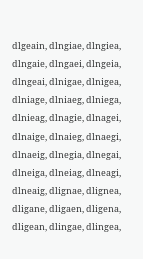dlgeain, dlngiae, dlngiea, dlngaie, dlngaei, dlngeia, dlngeai, dlnigae, dlnigea, dlniage, dlniaeg, dlniega, dlnieag, dlnagie, dlnagei, dlnaige, dlnaieg, dlnaegi, dlnaeig, dlnegia, dlnegai, dlneiga, dlneiag, dlneagi, dlneaig, dlignae, dlignea, dligane, dligaen, dligena, dligean, dlingae, dlingea,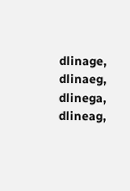dlinage, dlinaeg, dlinega, dlineag,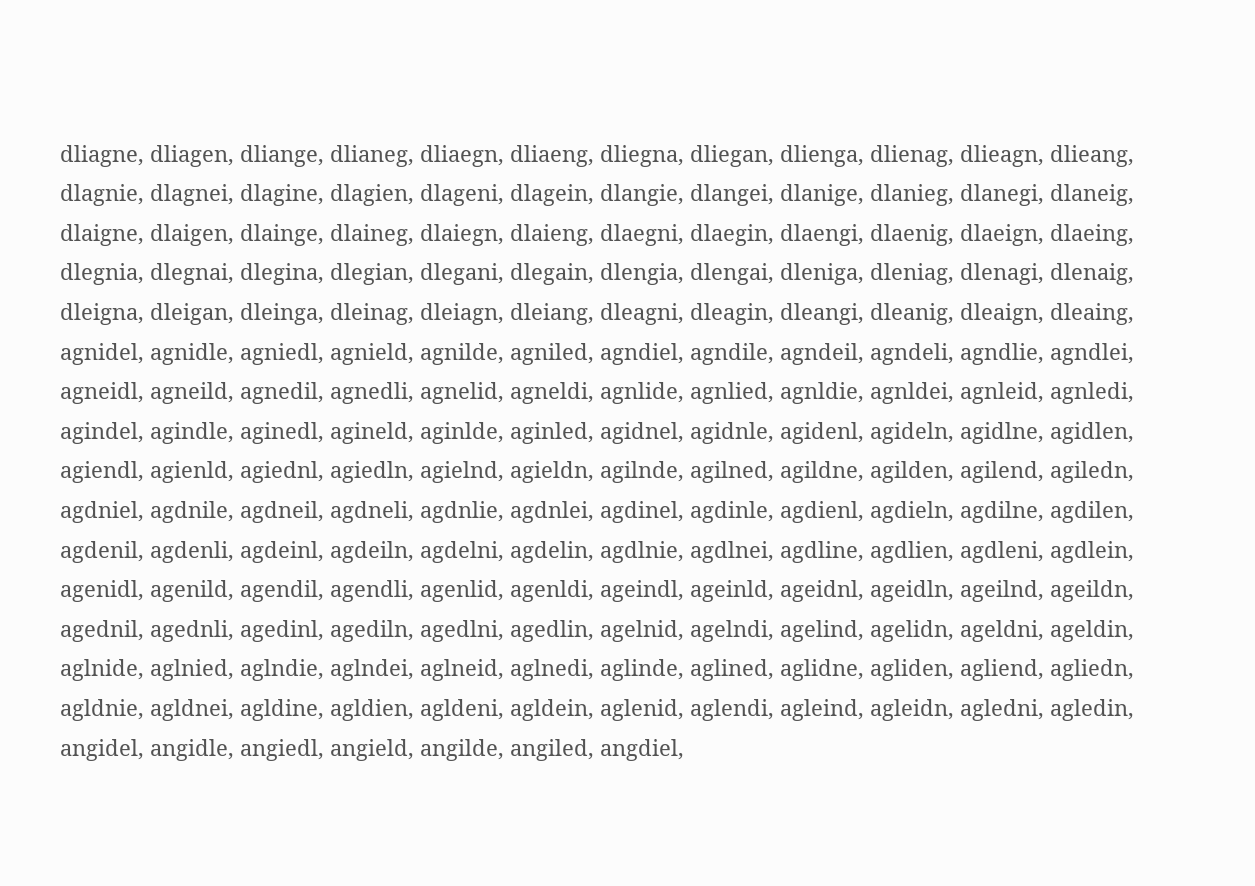dliagne, dliagen, dliange, dlianeg, dliaegn, dliaeng, dliegna, dliegan, dlienga, dlienag, dlieagn, dlieang, dlagnie, dlagnei, dlagine, dlagien, dlageni, dlagein, dlangie, dlangei, dlanige, dlanieg, dlanegi, dlaneig, dlaigne, dlaigen, dlainge, dlaineg, dlaiegn, dlaieng, dlaegni, dlaegin, dlaengi, dlaenig, dlaeign, dlaeing, dlegnia, dlegnai, dlegina, dlegian, dlegani, dlegain, dlengia, dlengai, dleniga, dleniag, dlenagi, dlenaig, dleigna, dleigan, dleinga, dleinag, dleiagn, dleiang, dleagni, dleagin, dleangi, dleanig, dleaign, dleaing, agnidel, agnidle, agniedl, agnield, agnilde, agniled, agndiel, agndile, agndeil, agndeli, agndlie, agndlei, agneidl, agneild, agnedil, agnedli, agnelid, agneldi, agnlide, agnlied, agnldie, agnldei, agnleid, agnledi, agindel, agindle, aginedl, agineld, aginlde, aginled, agidnel, agidnle, agidenl, agideln, agidlne, agidlen, agiendl, agienld, agiednl, agiedln, agielnd, agieldn, agilnde, agilned, agildne, agilden, agilend, agiledn, agdniel, agdnile, agdneil, agdneli, agdnlie, agdnlei, agdinel, agdinle, agdienl, agdieln, agdilne, agdilen, agdenil, agdenli, agdeinl, agdeiln, agdelni, agdelin, agdlnie, agdlnei, agdline, agdlien, agdleni, agdlein, agenidl, agenild, agendil, agendli, agenlid, agenldi, ageindl, ageinld, ageidnl, ageidln, ageilnd, ageildn, agednil, agednli, agedinl, agediln, agedlni, agedlin, agelnid, agelndi, agelind, agelidn, ageldni, ageldin, aglnide, aglnied, aglndie, aglndei, aglneid, aglnedi, aglinde, aglined, aglidne, agliden, agliend, agliedn, agldnie, agldnei, agldine, agldien, agldeni, agldein, aglenid, aglendi, agleind, agleidn, agledni, agledin, angidel, angidle, angiedl, angield, angilde, angiled, angdiel,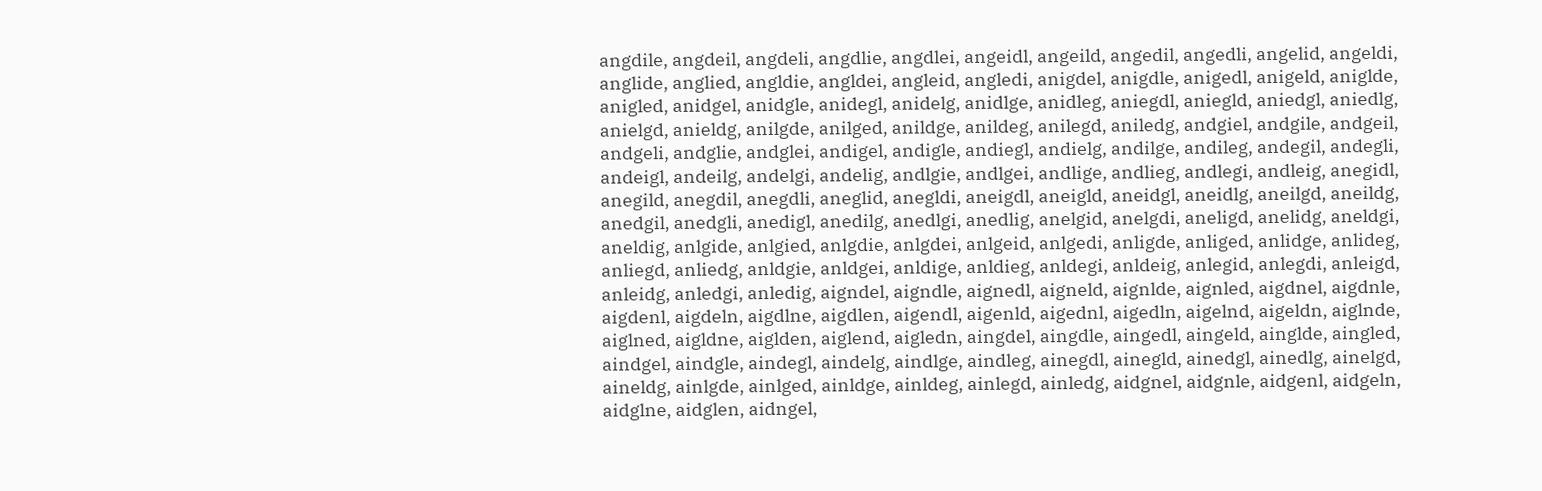angdile, angdeil, angdeli, angdlie, angdlei, angeidl, angeild, angedil, angedli, angelid, angeldi, anglide, anglied, angldie, angldei, angleid, angledi, anigdel, anigdle, anigedl, anigeld, aniglde, anigled, anidgel, anidgle, anidegl, anidelg, anidlge, anidleg, aniegdl, aniegld, aniedgl, aniedlg, anielgd, anieldg, anilgde, anilged, anildge, anildeg, anilegd, aniledg, andgiel, andgile, andgeil, andgeli, andglie, andglei, andigel, andigle, andiegl, andielg, andilge, andileg, andegil, andegli, andeigl, andeilg, andelgi, andelig, andlgie, andlgei, andlige, andlieg, andlegi, andleig, anegidl, anegild, anegdil, anegdli, aneglid, anegldi, aneigdl, aneigld, aneidgl, aneidlg, aneilgd, aneildg, anedgil, anedgli, anedigl, anedilg, anedlgi, anedlig, anelgid, anelgdi, aneligd, anelidg, aneldgi, aneldig, anlgide, anlgied, anlgdie, anlgdei, anlgeid, anlgedi, anligde, anliged, anlidge, anlideg, anliegd, anliedg, anldgie, anldgei, anldige, anldieg, anldegi, anldeig, anlegid, anlegdi, anleigd, anleidg, anledgi, anledig, aigndel, aigndle, aignedl, aigneld, aignlde, aignled, aigdnel, aigdnle, aigdenl, aigdeln, aigdlne, aigdlen, aigendl, aigenld, aigednl, aigedln, aigelnd, aigeldn, aiglnde, aiglned, aigldne, aiglden, aiglend, aigledn, aingdel, aingdle, aingedl, aingeld, ainglde, aingled, aindgel, aindgle, aindegl, aindelg, aindlge, aindleg, ainegdl, ainegld, ainedgl, ainedlg, ainelgd, aineldg, ainlgde, ainlged, ainldge, ainldeg, ainlegd, ainledg, aidgnel, aidgnle, aidgenl, aidgeln, aidglne, aidglen, aidngel,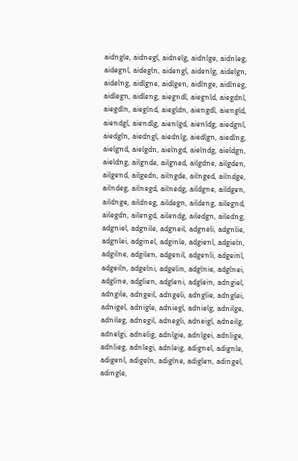aidngle, aidnegl, aidnelg, aidnlge, aidnleg, aidegnl, aidegln, aidengl, aidenlg, aidelgn, aidelng, aidlgne, aidlgen, aidlnge, aidlneg, aidlegn, aidleng, aiegndl, aiegnld, aiegdnl, aiegdln, aieglnd, aiegldn, aiengdl, aiengld, aiendgl, aiendlg, aienlgd, aienldg, aiedgnl, aiedgln, aiedngl, aiednlg, aiedlgn, aiedlng, aielgnd, aielgdn, aielngd, aielndg, aieldgn, aieldng, ailgnde, ailgned, ailgdne, ailgden, ailgend, ailgedn, ailngde, ailnged, ailndge, ailndeg, ailnegd, ailnedg, aildgne, aildgen, aildnge, aildneg, aildegn, aildeng, ailegnd, ailegdn, ailengd, ailendg, ailedgn, ailedng, adgniel, adgnile, adgneil, adgneli, adgnlie, adgnlei, adginel, adginle, adgienl, adgieln, adgilne, adgilen, adgenil, adgenli, adgeinl, adgeiln, adgelni, adgelin, adglnie, adglnei, adgline, adglien, adgleni, adglein, adngiel, adngile, adngeil, adngeli, adnglie, adnglei, adnigel, adnigle, adniegl, adnielg, adnilge, adnileg, adnegil, adnegli, adneigl, adneilg, adnelgi, adnelig, adnlgie, adnlgei, adnlige, adnlieg, adnlegi, adnleig, adignel, adignle, adigenl, adigeln, adiglne, adiglen, adingel, adingle,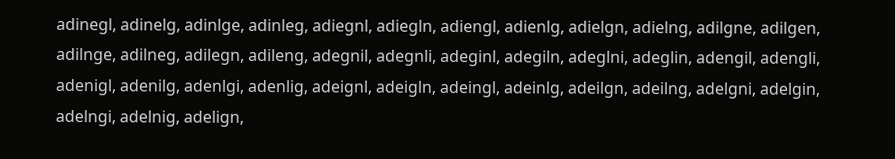adinegl, adinelg, adinlge, adinleg, adiegnl, adiegln, adiengl, adienlg, adielgn, adielng, adilgne, adilgen, adilnge, adilneg, adilegn, adileng, adegnil, adegnli, adeginl, adegiln, adeglni, adeglin, adengil, adengli, adenigl, adenilg, adenlgi, adenlig, adeignl, adeigln, adeingl, adeinlg, adeilgn, adeilng, adelgni, adelgin, adelngi, adelnig, adelign,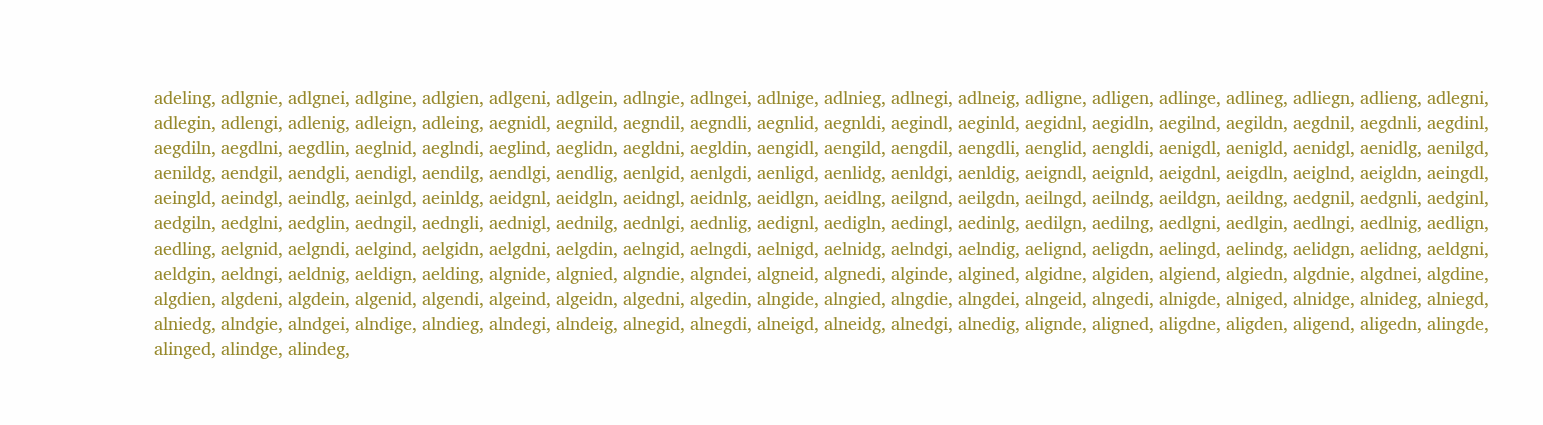adeling, adlgnie, adlgnei, adlgine, adlgien, adlgeni, adlgein, adlngie, adlngei, adlnige, adlnieg, adlnegi, adlneig, adligne, adligen, adlinge, adlineg, adliegn, adlieng, adlegni, adlegin, adlengi, adlenig, adleign, adleing, aegnidl, aegnild, aegndil, aegndli, aegnlid, aegnldi, aegindl, aeginld, aegidnl, aegidln, aegilnd, aegildn, aegdnil, aegdnli, aegdinl, aegdiln, aegdlni, aegdlin, aeglnid, aeglndi, aeglind, aeglidn, aegldni, aegldin, aengidl, aengild, aengdil, aengdli, aenglid, aengldi, aenigdl, aenigld, aenidgl, aenidlg, aenilgd, aenildg, aendgil, aendgli, aendigl, aendilg, aendlgi, aendlig, aenlgid, aenlgdi, aenligd, aenlidg, aenldgi, aenldig, aeigndl, aeignld, aeigdnl, aeigdln, aeiglnd, aeigldn, aeingdl, aeingld, aeindgl, aeindlg, aeinlgd, aeinldg, aeidgnl, aeidgln, aeidngl, aeidnlg, aeidlgn, aeidlng, aeilgnd, aeilgdn, aeilngd, aeilndg, aeildgn, aeildng, aedgnil, aedgnli, aedginl, aedgiln, aedglni, aedglin, aedngil, aedngli, aednigl, aednilg, aednlgi, aednlig, aedignl, aedigln, aedingl, aedinlg, aedilgn, aedilng, aedlgni, aedlgin, aedlngi, aedlnig, aedlign, aedling, aelgnid, aelgndi, aelgind, aelgidn, aelgdni, aelgdin, aelngid, aelngdi, aelnigd, aelnidg, aelndgi, aelndig, aelignd, aeligdn, aelingd, aelindg, aelidgn, aelidng, aeldgni, aeldgin, aeldngi, aeldnig, aeldign, aelding, algnide, algnied, algndie, algndei, algneid, algnedi, alginde, algined, algidne, algiden, algiend, algiedn, algdnie, algdnei, algdine, algdien, algdeni, algdein, algenid, algendi, algeind, algeidn, algedni, algedin, alngide, alngied, alngdie, alngdei, alngeid, alngedi, alnigde, alniged, alnidge, alnideg, alniegd, alniedg, alndgie, alndgei, alndige, alndieg, alndegi, alndeig, alnegid, alnegdi, alneigd, alneidg, alnedgi, alnedig, alignde, aligned, aligdne, aligden, aligend, aligedn, alingde, alinged, alindge, alindeg,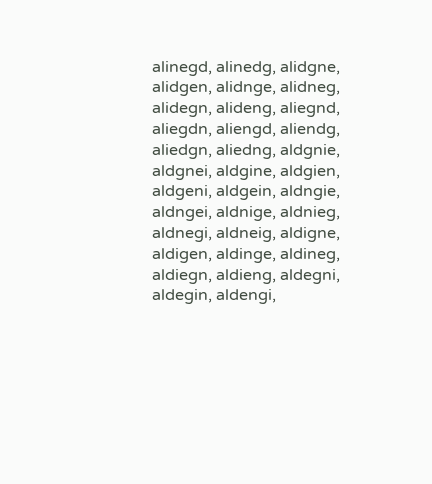alinegd, alinedg, alidgne, alidgen, alidnge, alidneg, alidegn, alideng, aliegnd, aliegdn, aliengd, aliendg, aliedgn, aliedng, aldgnie, aldgnei, aldgine, aldgien, aldgeni, aldgein, aldngie, aldngei, aldnige, aldnieg, aldnegi, aldneig, aldigne, aldigen, aldinge, aldineg, aldiegn, aldieng, aldegni, aldegin, aldengi,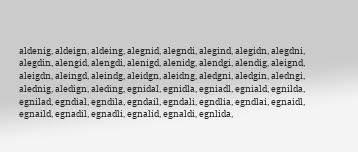aldenig, aldeign, aldeing, alegnid, alegndi, alegind, alegidn, alegdni, alegdin, alengid, alengdi, alenigd, alenidg, alendgi, alendig, aleignd, aleigdn, aleingd, aleindg, aleidgn, aleidng, aledgni, aledgin, aledngi, alednig, aledign, aleding, egnidal, egnidla, egniadl, egniald, egnilda, egnilad, egndial, egndila, egndail, egndali, egndlia, egndlai, egnaidl, egnaild, egnadil, egnadli, egnalid, egnaldi, egnlida,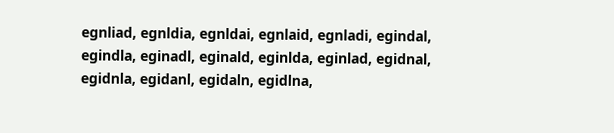egnliad, egnldia, egnldai, egnlaid, egnladi, egindal, egindla, eginadl, eginald, eginlda, eginlad, egidnal, egidnla, egidanl, egidaln, egidlna,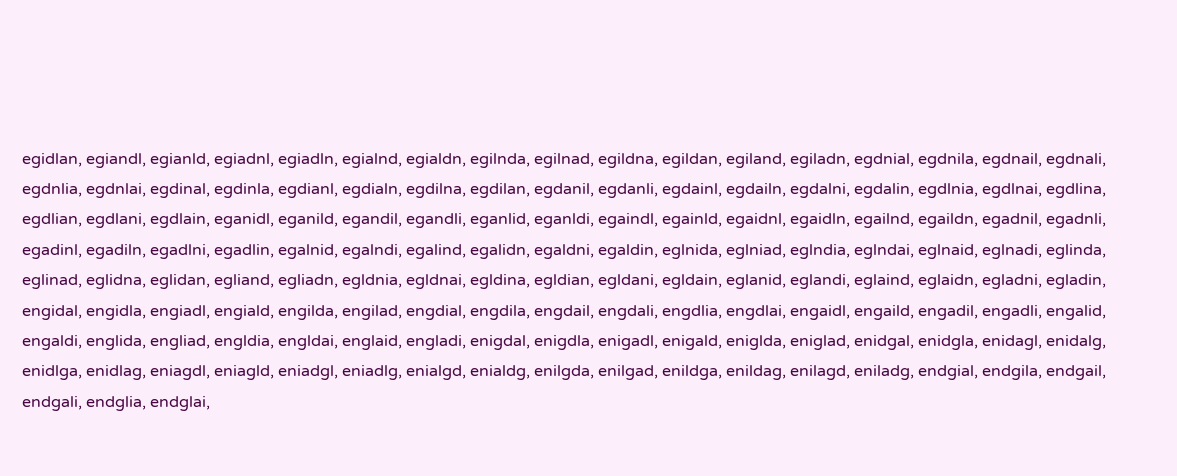egidlan, egiandl, egianld, egiadnl, egiadln, egialnd, egialdn, egilnda, egilnad, egildna, egildan, egiland, egiladn, egdnial, egdnila, egdnail, egdnali, egdnlia, egdnlai, egdinal, egdinla, egdianl, egdialn, egdilna, egdilan, egdanil, egdanli, egdainl, egdailn, egdalni, egdalin, egdlnia, egdlnai, egdlina, egdlian, egdlani, egdlain, eganidl, eganild, egandil, egandli, eganlid, eganldi, egaindl, egainld, egaidnl, egaidln, egailnd, egaildn, egadnil, egadnli, egadinl, egadiln, egadlni, egadlin, egalnid, egalndi, egalind, egalidn, egaldni, egaldin, eglnida, eglniad, eglndia, eglndai, eglnaid, eglnadi, eglinda, eglinad, eglidna, eglidan, egliand, egliadn, egldnia, egldnai, egldina, egldian, egldani, egldain, eglanid, eglandi, eglaind, eglaidn, egladni, egladin, engidal, engidla, engiadl, engiald, engilda, engilad, engdial, engdila, engdail, engdali, engdlia, engdlai, engaidl, engaild, engadil, engadli, engalid, engaldi, englida, engliad, engldia, engldai, englaid, engladi, enigdal, enigdla, enigadl, enigald, eniglda, eniglad, enidgal, enidgla, enidagl, enidalg, enidlga, enidlag, eniagdl, eniagld, eniadgl, eniadlg, enialgd, enialdg, enilgda, enilgad, enildga, enildag, enilagd, eniladg, endgial, endgila, endgail, endgali, endglia, endglai,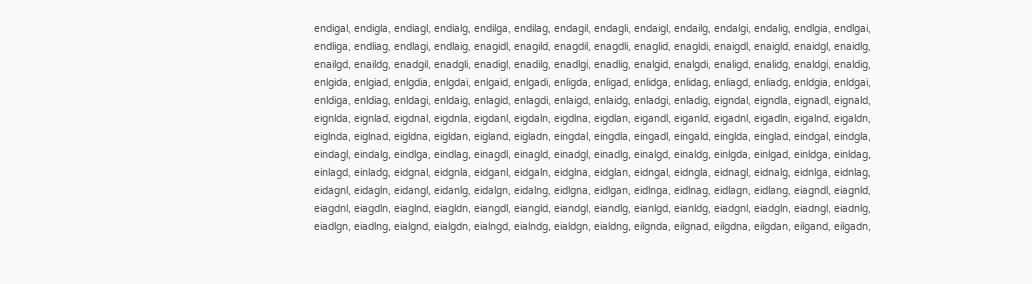endigal, endigla, endiagl, endialg, endilga, endilag, endagil, endagli, endaigl, endailg, endalgi, endalig, endlgia, endlgai, endliga, endliag, endlagi, endlaig, enagidl, enagild, enagdil, enagdli, enaglid, enagldi, enaigdl, enaigld, enaidgl, enaidlg, enailgd, enaildg, enadgil, enadgli, enadigl, enadilg, enadlgi, enadlig, enalgid, enalgdi, enaligd, enalidg, enaldgi, enaldig, enlgida, enlgiad, enlgdia, enlgdai, enlgaid, enlgadi, enligda, enligad, enlidga, enlidag, enliagd, enliadg, enldgia, enldgai, enldiga, enldiag, enldagi, enldaig, enlagid, enlagdi, enlaigd, enlaidg, enladgi, enladig, eigndal, eigndla, eignadl, eignald, eignlda, eignlad, eigdnal, eigdnla, eigdanl, eigdaln, eigdlna, eigdlan, eigandl, eiganld, eigadnl, eigadln, eigalnd, eigaldn, eiglnda, eiglnad, eigldna, eigldan, eigland, eigladn, eingdal, eingdla, eingadl, eingald, einglda, einglad, eindgal, eindgla, eindagl, eindalg, eindlga, eindlag, einagdl, einagld, einadgl, einadlg, einalgd, einaldg, einlgda, einlgad, einldga, einldag, einlagd, einladg, eidgnal, eidgnla, eidganl, eidgaln, eidglna, eidglan, eidngal, eidngla, eidnagl, eidnalg, eidnlga, eidnlag, eidagnl, eidagln, eidangl, eidanlg, eidalgn, eidalng, eidlgna, eidlgan, eidlnga, eidlnag, eidlagn, eidlang, eiagndl, eiagnld, eiagdnl, eiagdln, eiaglnd, eiagldn, eiangdl, eiangld, eiandgl, eiandlg, eianlgd, eianldg, eiadgnl, eiadgln, eiadngl, eiadnlg, eiadlgn, eiadlng, eialgnd, eialgdn, eialngd, eialndg, eialdgn, eialdng, eilgnda, eilgnad, eilgdna, eilgdan, eilgand, eilgadn,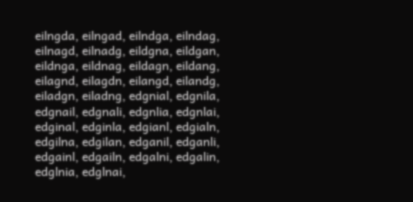eilngda, eilngad, eilndga, eilndag, eilnagd, eilnadg, eildgna, eildgan, eildnga, eildnag, eildagn, eildang, eilagnd, eilagdn, eilangd, eilandg, eiladgn, eiladng, edgnial, edgnila, edgnail, edgnali, edgnlia, edgnlai, edginal, edginla, edgianl, edgialn, edgilna, edgilan, edganil, edganli, edgainl, edgailn, edgalni, edgalin, edglnia, edglnai,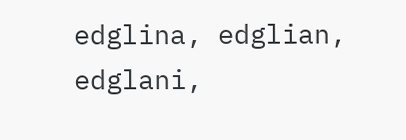edglina, edglian, edglani,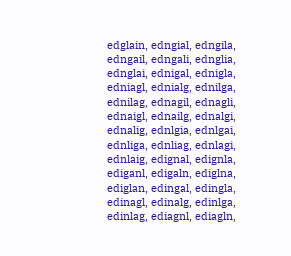edglain, edngial, edngila, edngail, edngali, ednglia, ednglai, ednigal, ednigla, edniagl, ednialg, ednilga, ednilag, ednagil, ednagli, ednaigl, ednailg, ednalgi, ednalig, ednlgia, ednlgai, ednliga, ednliag, ednlagi, ednlaig, edignal, edignla, ediganl, edigaln, ediglna, ediglan, edingal, edingla, edinagl, edinalg, edinlga, edinlag, ediagnl, ediagln,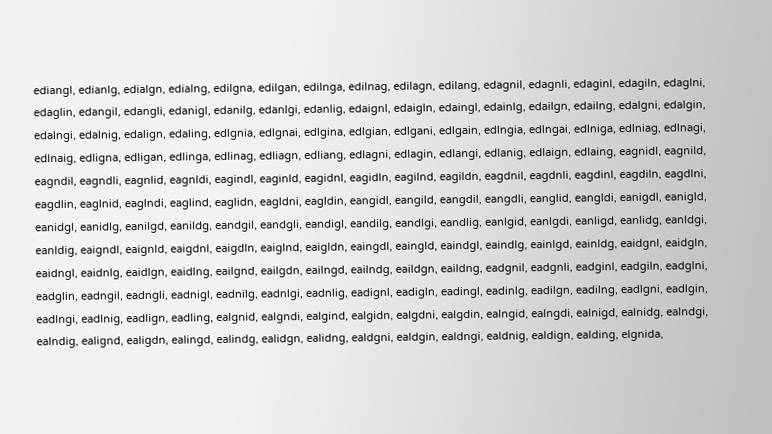ediangl, edianlg, edialgn, edialng, edilgna, edilgan, edilnga, edilnag, edilagn, edilang, edagnil, edagnli, edaginl, edagiln, edaglni, edaglin, edangil, edangli, edanigl, edanilg, edanlgi, edanlig, edaignl, edaigln, edaingl, edainlg, edailgn, edailng, edalgni, edalgin, edalngi, edalnig, edalign, edaling, edlgnia, edlgnai, edlgina, edlgian, edlgani, edlgain, edlngia, edlngai, edlniga, edlniag, edlnagi, edlnaig, edligna, edligan, edlinga, edlinag, edliagn, edliang, edlagni, edlagin, edlangi, edlanig, edlaign, edlaing, eagnidl, eagnild, eagndil, eagndli, eagnlid, eagnldi, eagindl, eaginld, eagidnl, eagidln, eagilnd, eagildn, eagdnil, eagdnli, eagdinl, eagdiln, eagdlni, eagdlin, eaglnid, eaglndi, eaglind, eaglidn, eagldni, eagldin, eangidl, eangild, eangdil, eangdli, eanglid, eangldi, eanigdl, eanigld, eanidgl, eanidlg, eanilgd, eanildg, eandgil, eandgli, eandigl, eandilg, eandlgi, eandlig, eanlgid, eanlgdi, eanligd, eanlidg, eanldgi, eanldig, eaigndl, eaignld, eaigdnl, eaigdln, eaiglnd, eaigldn, eaingdl, eaingld, eaindgl, eaindlg, eainlgd, eainldg, eaidgnl, eaidgln, eaidngl, eaidnlg, eaidlgn, eaidlng, eailgnd, eailgdn, eailngd, eailndg, eaildgn, eaildng, eadgnil, eadgnli, eadginl, eadgiln, eadglni, eadglin, eadngil, eadngli, eadnigl, eadnilg, eadnlgi, eadnlig, eadignl, eadigln, eadingl, eadinlg, eadilgn, eadilng, eadlgni, eadlgin, eadlngi, eadlnig, eadlign, eadling, ealgnid, ealgndi, ealgind, ealgidn, ealgdni, ealgdin, ealngid, ealngdi, ealnigd, ealnidg, ealndgi, ealndig, ealignd, ealigdn, ealingd, ealindg, ealidgn, ealidng, ealdgni, ealdgin, ealdngi, ealdnig, ealdign, ealding, elgnida,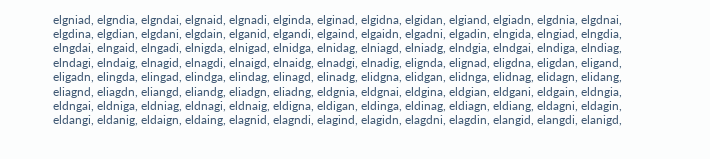elgniad, elgndia, elgndai, elgnaid, elgnadi, elginda, elginad, elgidna, elgidan, elgiand, elgiadn, elgdnia, elgdnai, elgdina, elgdian, elgdani, elgdain, elganid, elgandi, elgaind, elgaidn, elgadni, elgadin, elngida, elngiad, elngdia, elngdai, elngaid, elngadi, elnigda, elnigad, elnidga, elnidag, elniagd, elniadg, elndgia, elndgai, elndiga, elndiag, elndagi, elndaig, elnagid, elnagdi, elnaigd, elnaidg, elnadgi, elnadig, elignda, elignad, eligdna, eligdan, eligand, eligadn, elingda, elingad, elindga, elindag, elinagd, elinadg, elidgna, elidgan, elidnga, elidnag, elidagn, elidang, eliagnd, eliagdn, eliangd, eliandg, eliadgn, eliadng, eldgnia, eldgnai, eldgina, eldgian, eldgani, eldgain, eldngia, eldngai, eldniga, eldniag, eldnagi, eldnaig, eldigna, eldigan, eldinga, eldinag, eldiagn, eldiang, eldagni, eldagin, eldangi, eldanig, eldaign, eldaing, elagnid, elagndi, elagind, elagidn, elagdni, elagdin, elangid, elangdi, elanigd,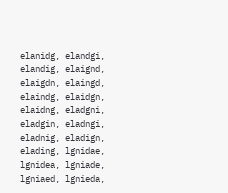elanidg, elandgi, elandig, elaignd, elaigdn, elaingd, elaindg, elaidgn, elaidng, eladgni, eladgin, eladngi, eladnig, eladign, elading, lgnidae, lgnidea, lgniade, lgniaed, lgnieda,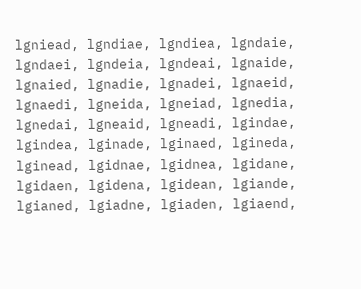lgniead, lgndiae, lgndiea, lgndaie, lgndaei, lgndeia, lgndeai, lgnaide, lgnaied, lgnadie, lgnadei, lgnaeid, lgnaedi, lgneida, lgneiad, lgnedia, lgnedai, lgneaid, lgneadi, lgindae, lgindea, lginade, lginaed, lgineda, lginead, lgidnae, lgidnea, lgidane, lgidaen, lgidena, lgidean, lgiande, lgianed, lgiadne, lgiaden, lgiaend,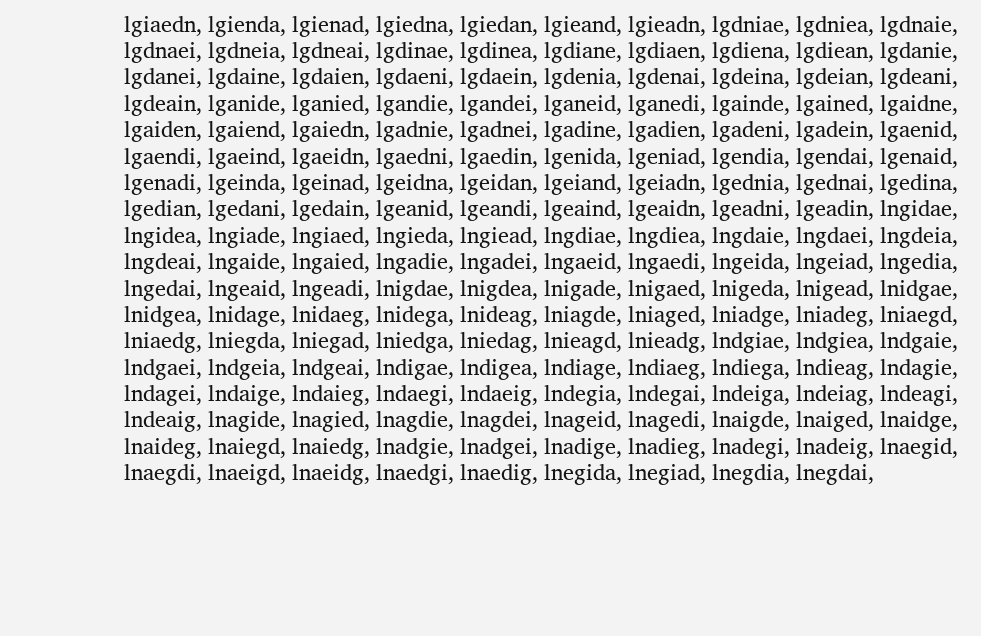lgiaedn, lgienda, lgienad, lgiedna, lgiedan, lgieand, lgieadn, lgdniae, lgdniea, lgdnaie, lgdnaei, lgdneia, lgdneai, lgdinae, lgdinea, lgdiane, lgdiaen, lgdiena, lgdiean, lgdanie, lgdanei, lgdaine, lgdaien, lgdaeni, lgdaein, lgdenia, lgdenai, lgdeina, lgdeian, lgdeani, lgdeain, lganide, lganied, lgandie, lgandei, lganeid, lganedi, lgainde, lgained, lgaidne, lgaiden, lgaiend, lgaiedn, lgadnie, lgadnei, lgadine, lgadien, lgadeni, lgadein, lgaenid, lgaendi, lgaeind, lgaeidn, lgaedni, lgaedin, lgenida, lgeniad, lgendia, lgendai, lgenaid, lgenadi, lgeinda, lgeinad, lgeidna, lgeidan, lgeiand, lgeiadn, lgednia, lgednai, lgedina, lgedian, lgedani, lgedain, lgeanid, lgeandi, lgeaind, lgeaidn, lgeadni, lgeadin, lngidae, lngidea, lngiade, lngiaed, lngieda, lngiead, lngdiae, lngdiea, lngdaie, lngdaei, lngdeia, lngdeai, lngaide, lngaied, lngadie, lngadei, lngaeid, lngaedi, lngeida, lngeiad, lngedia, lngedai, lngeaid, lngeadi, lnigdae, lnigdea, lnigade, lnigaed, lnigeda, lnigead, lnidgae, lnidgea, lnidage, lnidaeg, lnidega, lnideag, lniagde, lniaged, lniadge, lniadeg, lniaegd, lniaedg, lniegda, lniegad, lniedga, lniedag, lnieagd, lnieadg, lndgiae, lndgiea, lndgaie, lndgaei, lndgeia, lndgeai, lndigae, lndigea, lndiage, lndiaeg, lndiega, lndieag, lndagie, lndagei, lndaige, lndaieg, lndaegi, lndaeig, lndegia, lndegai, lndeiga, lndeiag, lndeagi, lndeaig, lnagide, lnagied, lnagdie, lnagdei, lnageid, lnagedi, lnaigde, lnaiged, lnaidge, lnaideg, lnaiegd, lnaiedg, lnadgie, lnadgei, lnadige, lnadieg, lnadegi, lnadeig, lnaegid, lnaegdi, lnaeigd, lnaeidg, lnaedgi, lnaedig, lnegida, lnegiad, lnegdia, lnegdai,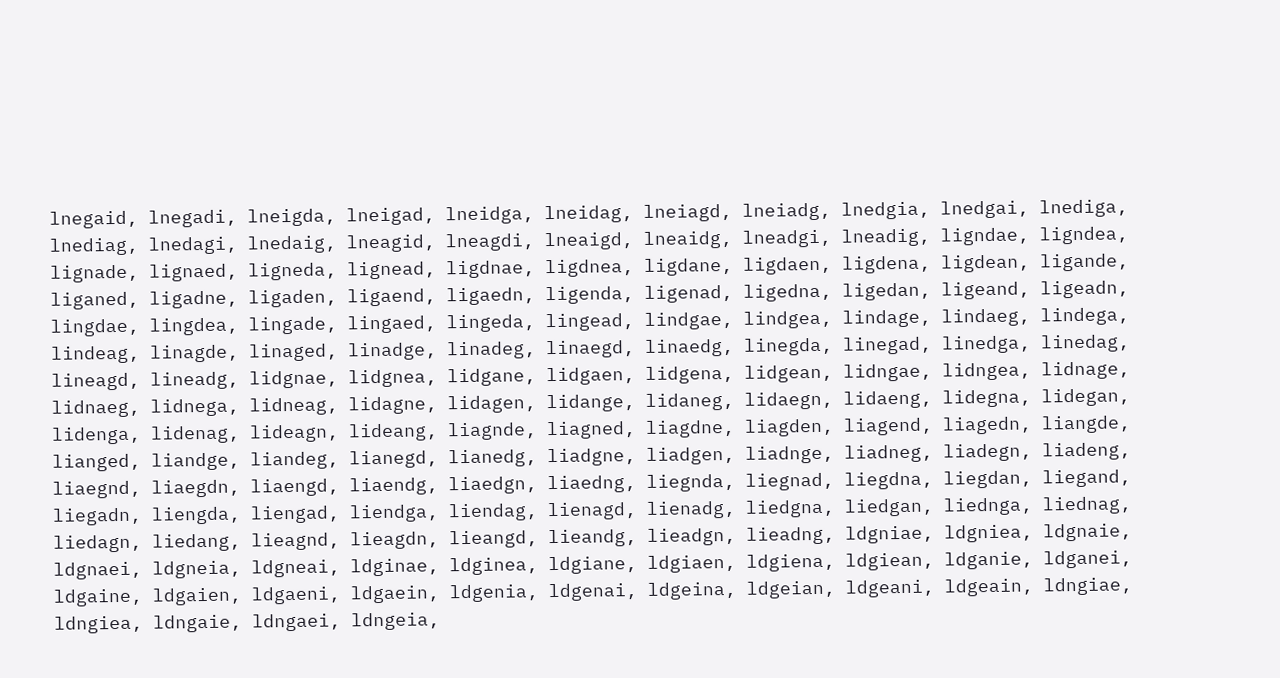lnegaid, lnegadi, lneigda, lneigad, lneidga, lneidag, lneiagd, lneiadg, lnedgia, lnedgai, lnediga, lnediag, lnedagi, lnedaig, lneagid, lneagdi, lneaigd, lneaidg, lneadgi, lneadig, ligndae, ligndea, lignade, lignaed, ligneda, lignead, ligdnae, ligdnea, ligdane, ligdaen, ligdena, ligdean, ligande, liganed, ligadne, ligaden, ligaend, ligaedn, ligenda, ligenad, ligedna, ligedan, ligeand, ligeadn, lingdae, lingdea, lingade, lingaed, lingeda, lingead, lindgae, lindgea, lindage, lindaeg, lindega, lindeag, linagde, linaged, linadge, linadeg, linaegd, linaedg, linegda, linegad, linedga, linedag, lineagd, lineadg, lidgnae, lidgnea, lidgane, lidgaen, lidgena, lidgean, lidngae, lidngea, lidnage, lidnaeg, lidnega, lidneag, lidagne, lidagen, lidange, lidaneg, lidaegn, lidaeng, lidegna, lidegan, lidenga, lidenag, lideagn, lideang, liagnde, liagned, liagdne, liagden, liagend, liagedn, liangde, lianged, liandge, liandeg, lianegd, lianedg, liadgne, liadgen, liadnge, liadneg, liadegn, liadeng, liaegnd, liaegdn, liaengd, liaendg, liaedgn, liaedng, liegnda, liegnad, liegdna, liegdan, liegand, liegadn, liengda, liengad, liendga, liendag, lienagd, lienadg, liedgna, liedgan, liednga, liednag, liedagn, liedang, lieagnd, lieagdn, lieangd, lieandg, lieadgn, lieadng, ldgniae, ldgniea, ldgnaie, ldgnaei, ldgneia, ldgneai, ldginae, ldginea, ldgiane, ldgiaen, ldgiena, ldgiean, ldganie, ldganei, ldgaine, ldgaien, ldgaeni, ldgaein, ldgenia, ldgenai, ldgeina, ldgeian, ldgeani, ldgeain, ldngiae, ldngiea, ldngaie, ldngaei, ldngeia,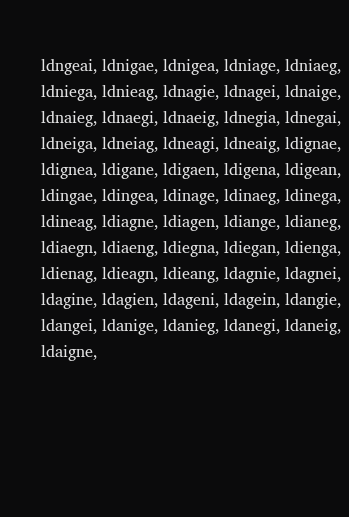ldngeai, ldnigae, ldnigea, ldniage, ldniaeg, ldniega, ldnieag, ldnagie, ldnagei, ldnaige, ldnaieg, ldnaegi, ldnaeig, ldnegia, ldnegai, ldneiga, ldneiag, ldneagi, ldneaig, ldignae, ldignea, ldigane, ldigaen, ldigena, ldigean, ldingae, ldingea, ldinage, ldinaeg, ldinega, ldineag, ldiagne, ldiagen, ldiange, ldianeg, ldiaegn, ldiaeng, ldiegna, ldiegan, ldienga, ldienag, ldieagn, ldieang, ldagnie, ldagnei, ldagine, ldagien, ldageni, ldagein, ldangie, ldangei, ldanige, ldanieg, ldanegi, ldaneig, ldaigne,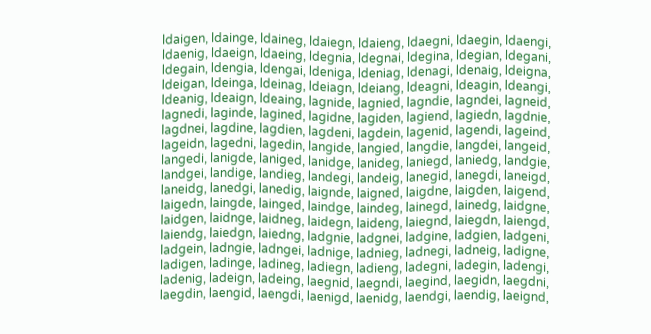ldaigen, ldainge, ldaineg, ldaiegn, ldaieng, ldaegni, ldaegin, ldaengi, ldaenig, ldaeign, ldaeing, ldegnia, ldegnai, ldegina, ldegian, ldegani, ldegain, ldengia, ldengai, ldeniga, ldeniag, ldenagi, ldenaig, ldeigna, ldeigan, ldeinga, ldeinag, ldeiagn, ldeiang, ldeagni, ldeagin, ldeangi, ldeanig, ldeaign, ldeaing, lagnide, lagnied, lagndie, lagndei, lagneid, lagnedi, laginde, lagined, lagidne, lagiden, lagiend, lagiedn, lagdnie, lagdnei, lagdine, lagdien, lagdeni, lagdein, lagenid, lagendi, lageind, lageidn, lagedni, lagedin, langide, langied, langdie, langdei, langeid, langedi, lanigde, laniged, lanidge, lanideg, laniegd, laniedg, landgie, landgei, landige, landieg, landegi, landeig, lanegid, lanegdi, laneigd, laneidg, lanedgi, lanedig, laignde, laigned, laigdne, laigden, laigend, laigedn, laingde, lainged, laindge, laindeg, lainegd, lainedg, laidgne, laidgen, laidnge, laidneg, laidegn, laideng, laiegnd, laiegdn, laiengd, laiendg, laiedgn, laiedng, ladgnie, ladgnei, ladgine, ladgien, ladgeni, ladgein, ladngie, ladngei, ladnige, ladnieg, ladnegi, ladneig, ladigne, ladigen, ladinge, ladineg, ladiegn, ladieng, ladegni, ladegin, ladengi, ladenig, ladeign, ladeing, laegnid, laegndi, laegind, laegidn, laegdni, laegdin, laengid, laengdi, laenigd, laenidg, laendgi, laendig, laeignd,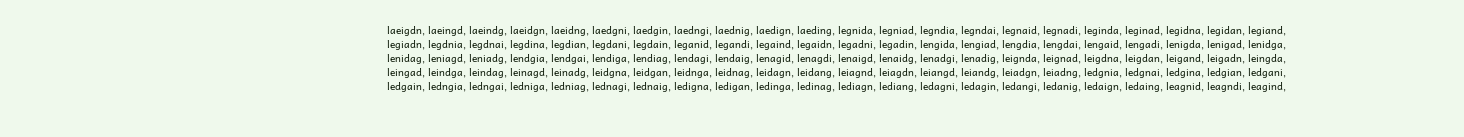laeigdn, laeingd, laeindg, laeidgn, laeidng, laedgni, laedgin, laedngi, laednig, laedign, laeding, legnida, legniad, legndia, legndai, legnaid, legnadi, leginda, leginad, legidna, legidan, legiand, legiadn, legdnia, legdnai, legdina, legdian, legdani, legdain, leganid, legandi, legaind, legaidn, legadni, legadin, lengida, lengiad, lengdia, lengdai, lengaid, lengadi, lenigda, lenigad, lenidga, lenidag, leniagd, leniadg, lendgia, lendgai, lendiga, lendiag, lendagi, lendaig, lenagid, lenagdi, lenaigd, lenaidg, lenadgi, lenadig, leignda, leignad, leigdna, leigdan, leigand, leigadn, leingda, leingad, leindga, leindag, leinagd, leinadg, leidgna, leidgan, leidnga, leidnag, leidagn, leidang, leiagnd, leiagdn, leiangd, leiandg, leiadgn, leiadng, ledgnia, ledgnai, ledgina, ledgian, ledgani, ledgain, ledngia, ledngai, ledniga, ledniag, lednagi, lednaig, ledigna, ledigan, ledinga, ledinag, lediagn, lediang, ledagni, ledagin, ledangi, ledanig, ledaign, ledaing, leagnid, leagndi, leagind,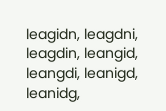leagidn, leagdni, leagdin, leangid, leangdi, leanigd, leanidg,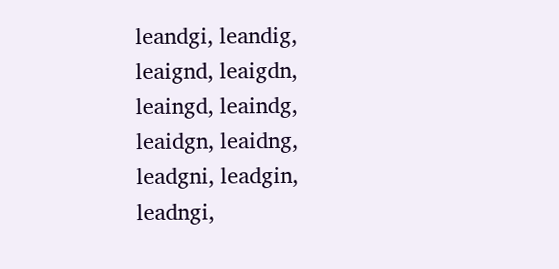leandgi, leandig, leaignd, leaigdn, leaingd, leaindg, leaidgn, leaidng, leadgni, leadgin, leadngi,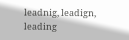leadnig, leadign, leading